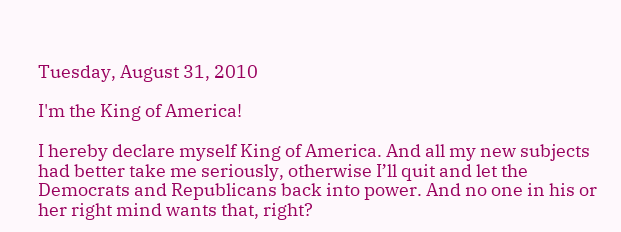Tuesday, August 31, 2010

I'm the King of America!

I hereby declare myself King of America. And all my new subjects had better take me seriously, otherwise I’ll quit and let the Democrats and Republicans back into power. And no one in his or her right mind wants that, right?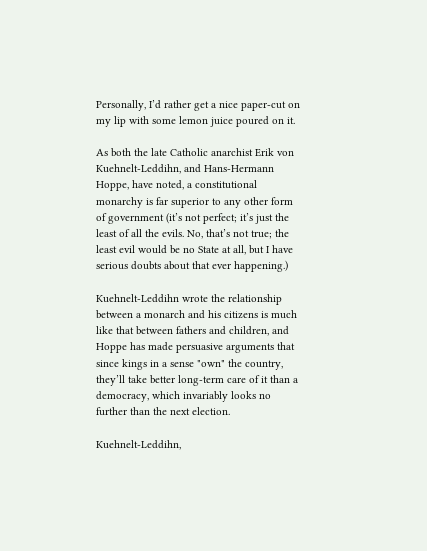Personally, I’d rather get a nice paper-cut on my lip with some lemon juice poured on it.

As both the late Catholic anarchist Erik von Kuehnelt-Leddihn, and Hans-Hermann Hoppe, have noted, a constitutional monarchy is far superior to any other form of government (it’s not perfect; it’s just the least of all the evils. No, that’s not true; the least evil would be no State at all, but I have serious doubts about that ever happening.)

Kuehnelt-Leddihn wrote the relationship between a monarch and his citizens is much like that between fathers and children, and Hoppe has made persuasive arguments that since kings in a sense "own" the country, they’ll take better long-term care of it than a democracy, which invariably looks no further than the next election.

Kuehnelt-Leddihn,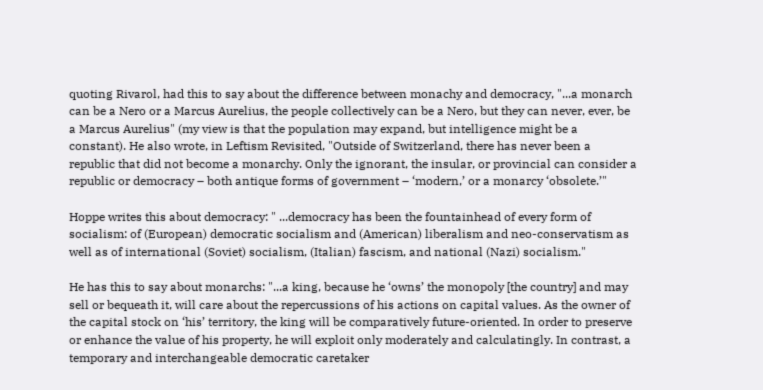quoting Rivarol, had this to say about the difference between monachy and democracy, "...a monarch can be a Nero or a Marcus Aurelius, the people collectively can be a Nero, but they can never, ever, be a Marcus Aurelius" (my view is that the population may expand, but intelligence might be a constant). He also wrote, in Leftism Revisited, "Outside of Switzerland, there has never been a republic that did not become a monarchy. Only the ignorant, the insular, or provincial can consider a republic or democracy – both antique forms of government – ‘modern,’ or a monarcy ‘obsolete.’"

Hoppe writes this about democracy: " ...democracy has been the fountainhead of every form of socialism: of (European) democratic socialism and (American) liberalism and neo-conservatism as well as of international (Soviet) socialism, (Italian) fascism, and national (Nazi) socialism."

He has this to say about monarchs: "...a king, because he ‘owns’ the monopoly [the country] and may sell or bequeath it, will care about the repercussions of his actions on capital values. As the owner of the capital stock on ‘his’ territory, the king will be comparatively future-oriented. In order to preserve or enhance the value of his property, he will exploit only moderately and calculatingly. In contrast, a temporary and interchangeable democratic caretaker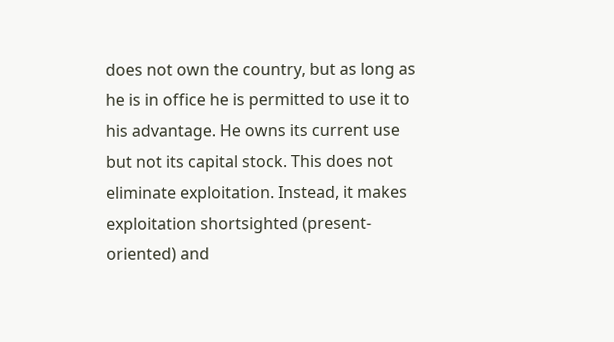does not own the country, but as long as he is in office he is permitted to use it to his advantage. He owns its current use but not its capital stock. This does not eliminate exploitation. Instead, it makes exploitation shortsighted (present-oriented) and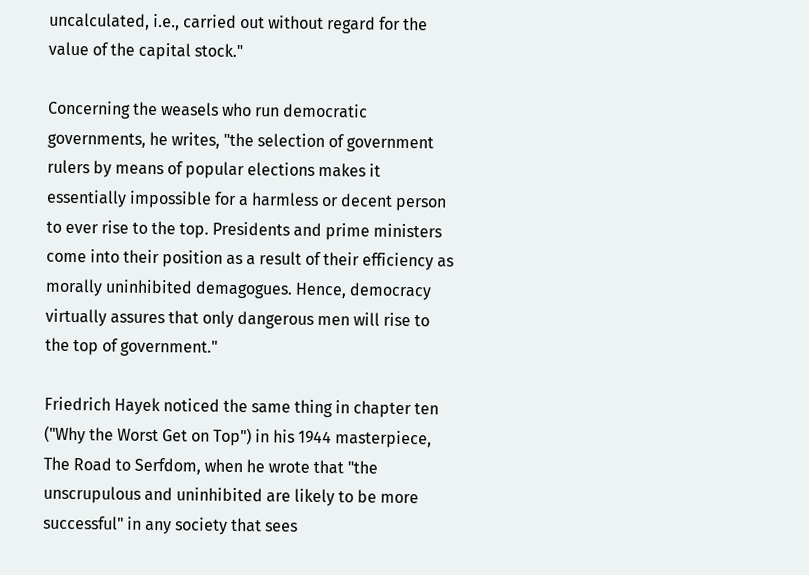uncalculated, i.e., carried out without regard for the value of the capital stock."

Concerning the weasels who run democratic governments, he writes, "the selection of government rulers by means of popular elections makes it essentially impossible for a harmless or decent person to ever rise to the top. Presidents and prime ministers come into their position as a result of their efficiency as morally uninhibited demagogues. Hence, democracy virtually assures that only dangerous men will rise to the top of government."

Friedrich Hayek noticed the same thing in chapter ten ("Why the Worst Get on Top") in his 1944 masterpiece, The Road to Serfdom, when he wrote that "the unscrupulous and uninhibited are likely to be more successful" in any society that sees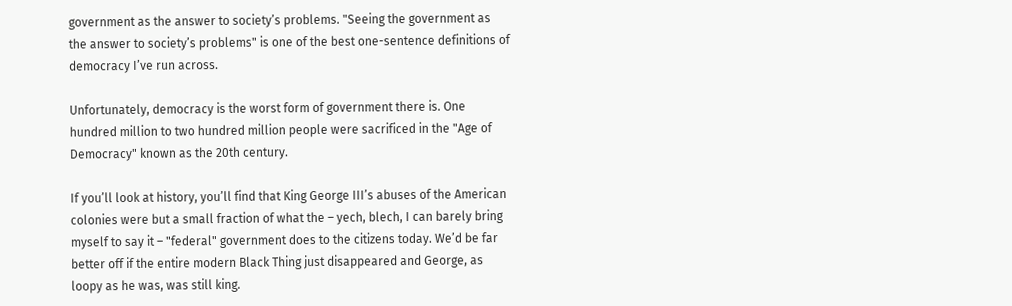government as the answer to society’s problems. "Seeing the government as the answer to society’s problems" is one of the best one-sentence definitions of democracy I’ve run across.

Unfortunately, democracy is the worst form of government there is. One hundred million to two hundred million people were sacrificed in the "Age of Democracy" known as the 20th century.

If you’ll look at history, you’ll find that King George III’s abuses of the American colonies were but a small fraction of what the – yech, blech, I can barely bring myself to say it – "federal" government does to the citizens today. We’d be far better off if the entire modern Black Thing just disappeared and George, as loopy as he was, was still king.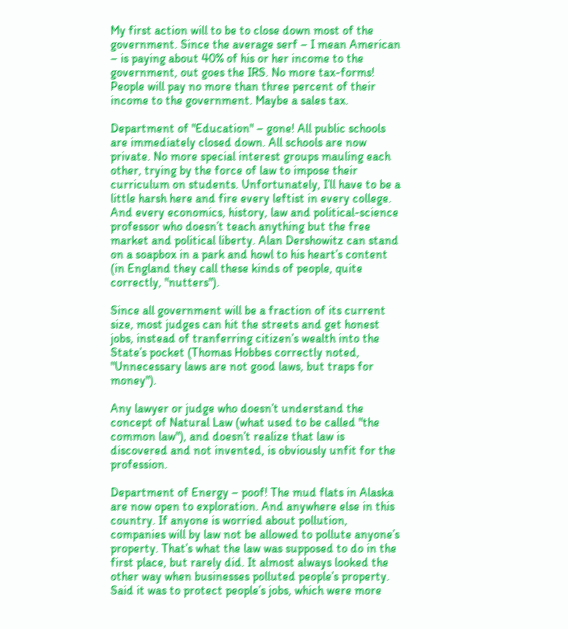My first action will to be to close down most of the government. Since the average serf – I mean American – is paying about 40% of his or her income to the government, out goes the IRS. No more tax-forms! People will pay no more than three percent of their income to the government. Maybe a sales tax.

Department of "Education" – gone! All public schools are immediately closed down. All schools are now private. No more special interest groups mauling each other, trying by the force of law to impose their curriculum on students. Unfortunately, I’ll have to be a little harsh here and fire every leftist in every college. And every economics, history, law and political-science professor who doesn’t teach anything but the free market and political liberty. Alan Dershowitz can stand on a soapbox in a park and howl to his heart’s content (in England they call these kinds of people, quite correctly, "nutters").

Since all government will be a fraction of its current size, most judges can hit the streets and get honest jobs, instead of tranferring citizen’s wealth into the State’s pocket (Thomas Hobbes correctly noted, "Unnecessary laws are not good laws, but traps for money").

Any lawyer or judge who doesn’t understand the concept of Natural Law (what used to be called "the common law"), and doesn’t realize that law is discovered and not invented, is obviously unfit for the profession.

Department of Energy – poof! The mud flats in Alaska are now open to exploration. And anywhere else in this country. If anyone is worried about pollution, companies will by law not be allowed to pollute anyone’s property. That’s what the law was supposed to do in the first place, but rarely did. It almost always looked the other way when businesses polluted people’s property. Said it was to protect people’s jobs, which were more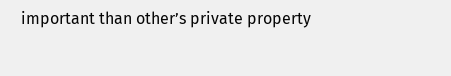important than other’s private property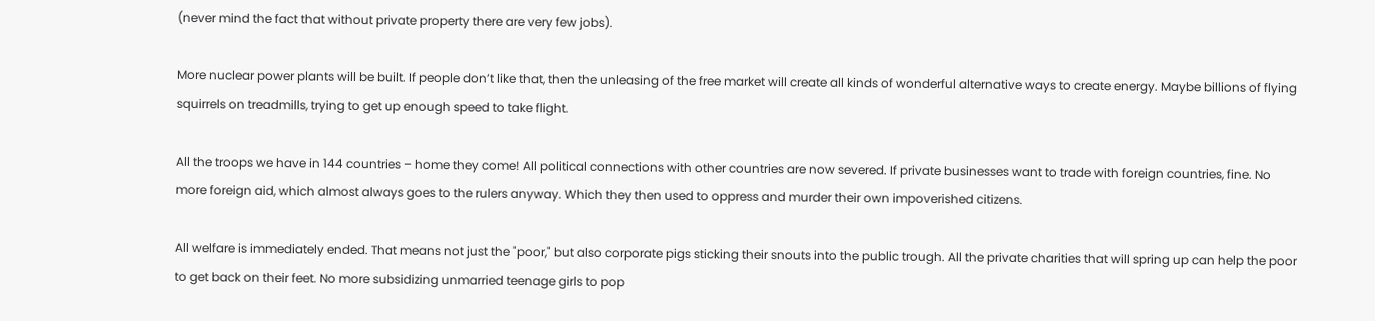(never mind the fact that without private property there are very few jobs).

More nuclear power plants will be built. If people don’t like that, then the unleasing of the free market will create all kinds of wonderful alternative ways to create energy. Maybe billions of flying squirrels on treadmills, trying to get up enough speed to take flight.

All the troops we have in 144 countries – home they come! All political connections with other countries are now severed. If private businesses want to trade with foreign countries, fine. No more foreign aid, which almost always goes to the rulers anyway. Which they then used to oppress and murder their own impoverished citizens.

All welfare is immediately ended. That means not just the "poor," but also corporate pigs sticking their snouts into the public trough. All the private charities that will spring up can help the poor to get back on their feet. No more subsidizing unmarried teenage girls to pop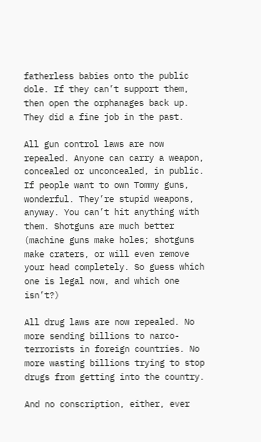fatherless babies onto the public dole. If they can’t support them, then open the orphanages back up. They did a fine job in the past.

All gun control laws are now repealed. Anyone can carry a weapon, concealed or unconcealed, in public. If people want to own Tommy guns, wonderful. They’re stupid weapons, anyway. You can’t hit anything with them. Shotguns are much better (machine guns make holes; shotguns make craters, or will even remove your head completely. So guess which one is legal now, and which one isn’t?)

All drug laws are now repealed. No more sending billions to narco-terrorists in foreign countries. No more wasting billions trying to stop drugs from getting into the country.

And no conscription, either, ever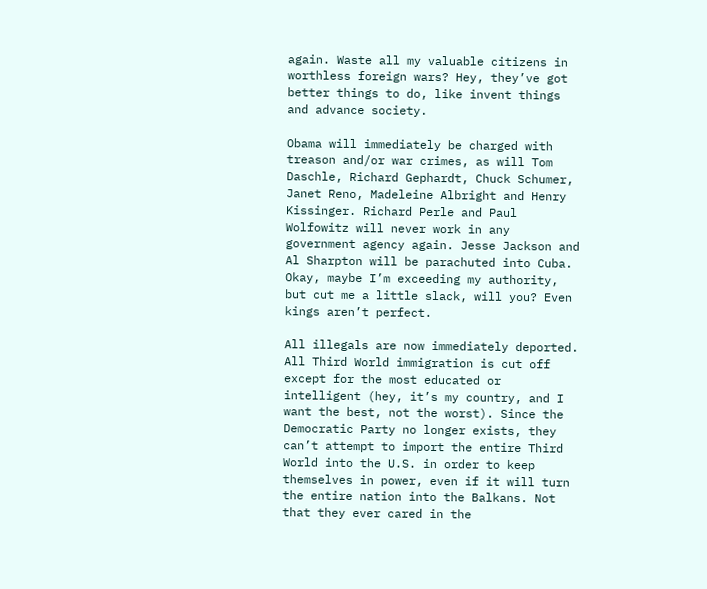again. Waste all my valuable citizens in worthless foreign wars? Hey, they’ve got better things to do, like invent things and advance society.

Obama will immediately be charged with treason and/or war crimes, as will Tom Daschle, Richard Gephardt, Chuck Schumer, Janet Reno, Madeleine Albright and Henry Kissinger. Richard Perle and Paul Wolfowitz will never work in any government agency again. Jesse Jackson and Al Sharpton will be parachuted into Cuba. Okay, maybe I’m exceeding my authority, but cut me a little slack, will you? Even kings aren’t perfect.

All illegals are now immediately deported. All Third World immigration is cut off except for the most educated or intelligent (hey, it’s my country, and I want the best, not the worst). Since the Democratic Party no longer exists, they can’t attempt to import the entire Third World into the U.S. in order to keep themselves in power, even if it will turn the entire nation into the Balkans. Not that they ever cared in the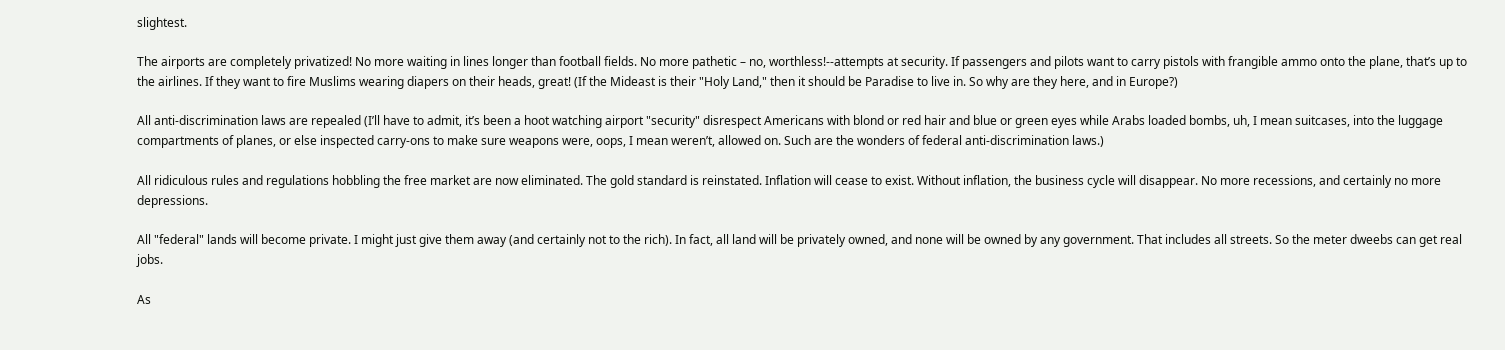slightest.

The airports are completely privatized! No more waiting in lines longer than football fields. No more pathetic – no, worthless!--attempts at security. If passengers and pilots want to carry pistols with frangible ammo onto the plane, that’s up to the airlines. If they want to fire Muslims wearing diapers on their heads, great! (If the Mideast is their "Holy Land," then it should be Paradise to live in. So why are they here, and in Europe?)

All anti-discrimination laws are repealed (I’ll have to admit, it’s been a hoot watching airport "security" disrespect Americans with blond or red hair and blue or green eyes while Arabs loaded bombs, uh, I mean suitcases, into the luggage compartments of planes, or else inspected carry-ons to make sure weapons were, oops, I mean weren’t, allowed on. Such are the wonders of federal anti-discrimination laws.)

All ridiculous rules and regulations hobbling the free market are now eliminated. The gold standard is reinstated. Inflation will cease to exist. Without inflation, the business cycle will disappear. No more recessions, and certainly no more depressions.

All "federal" lands will become private. I might just give them away (and certainly not to the rich). In fact, all land will be privately owned, and none will be owned by any government. That includes all streets. So the meter dweebs can get real jobs.

As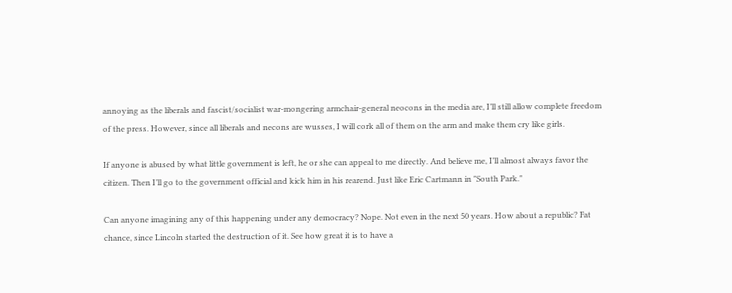annoying as the liberals and fascist/socialist war-mongering armchair-general neocons in the media are, I’ll still allow complete freedom of the press. However, since all liberals and necons are wusses, I will cork all of them on the arm and make them cry like girls.

If anyone is abused by what little government is left, he or she can appeal to me directly. And believe me, I’ll almost always favor the citizen. Then I’ll go to the government official and kick him in his rearend. Just like Eric Cartmann in "South Park."

Can anyone imagining any of this happening under any democracy? Nope. Not even in the next 50 years. How about a republic? Fat chance, since Lincoln started the destruction of it. See how great it is to have a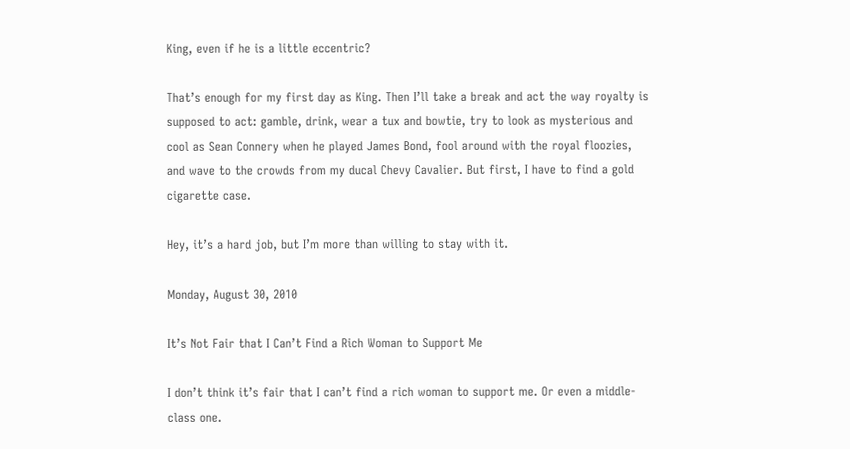King, even if he is a little eccentric?

That’s enough for my first day as King. Then I’ll take a break and act the way royalty is supposed to act: gamble, drink, wear a tux and bowtie, try to look as mysterious and cool as Sean Connery when he played James Bond, fool around with the royal floozies, and wave to the crowds from my ducal Chevy Cavalier. But first, I have to find a gold cigarette case.

Hey, it’s a hard job, but I’m more than willing to stay with it.

Monday, August 30, 2010

It’s Not Fair that I Can’t Find a Rich Woman to Support Me

I don’t think it’s fair that I can’t find a rich woman to support me. Or even a middle-class one.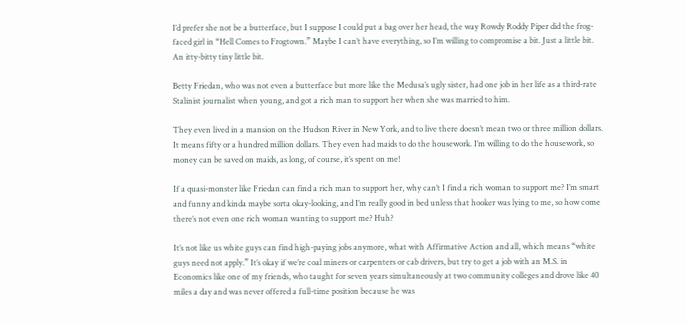I’d prefer she not be a butterface, but I suppose I could put a bag over her head, the way Rowdy Roddy Piper did the frog-faced girl in “Hell Comes to Frogtown.” Maybe I can’t have everything, so I’m willing to compromise a bit. Just a little bit. An itty-bitty tiny little bit.

Betty Friedan, who was not even a butterface but more like the Medusa’s ugly sister, had one job in her life as a third-rate Stalinist journalist when young, and got a rich man to support her when she was married to him.

They even lived in a mansion on the Hudson River in New York, and to live there doesn’t mean two or three million dollars. It means fifty or a hundred million dollars. They even had maids to do the housework. I’m willing to do the housework, so money can be saved on maids, as long, of course, it’s spent on me!

If a quasi-monster like Friedan can find a rich man to support her, why can’t I find a rich woman to support me? I’m smart and funny and kinda maybe sorta okay-looking, and I’m really good in bed unless that hooker was lying to me, so how come there’s not even one rich woman wanting to support me? Huh?

It’s not like us white guys can find high-paying jobs anymore, what with Affirmative Action and all, which means “white guys need not apply.” It’s okay if we’re coal miners or carpenters or cab drivers, but try to get a job with an M.S. in Economics like one of my friends, who taught for seven years simultaneously at two community colleges and drove like 40 miles a day and was never offered a full-time position because he was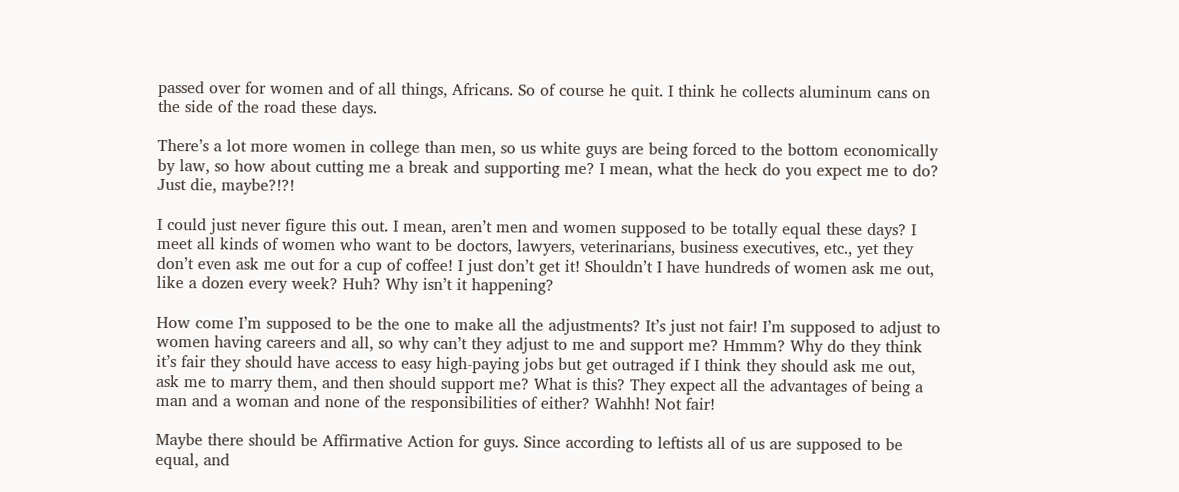passed over for women and of all things, Africans. So of course he quit. I think he collects aluminum cans on the side of the road these days.

There’s a lot more women in college than men, so us white guys are being forced to the bottom economically by law, so how about cutting me a break and supporting me? I mean, what the heck do you expect me to do? Just die, maybe?!?!

I could just never figure this out. I mean, aren’t men and women supposed to be totally equal these days? I meet all kinds of women who want to be doctors, lawyers, veterinarians, business executives, etc., yet they don’t even ask me out for a cup of coffee! I just don’t get it! Shouldn’t I have hundreds of women ask me out, like a dozen every week? Huh? Why isn’t it happening?

How come I’m supposed to be the one to make all the adjustments? It’s just not fair! I’m supposed to adjust to women having careers and all, so why can’t they adjust to me and support me? Hmmm? Why do they think it’s fair they should have access to easy high-paying jobs but get outraged if I think they should ask me out, ask me to marry them, and then should support me? What is this? They expect all the advantages of being a man and a woman and none of the responsibilities of either? Wahhh! Not fair!

Maybe there should be Affirmative Action for guys. Since according to leftists all of us are supposed to be equal, and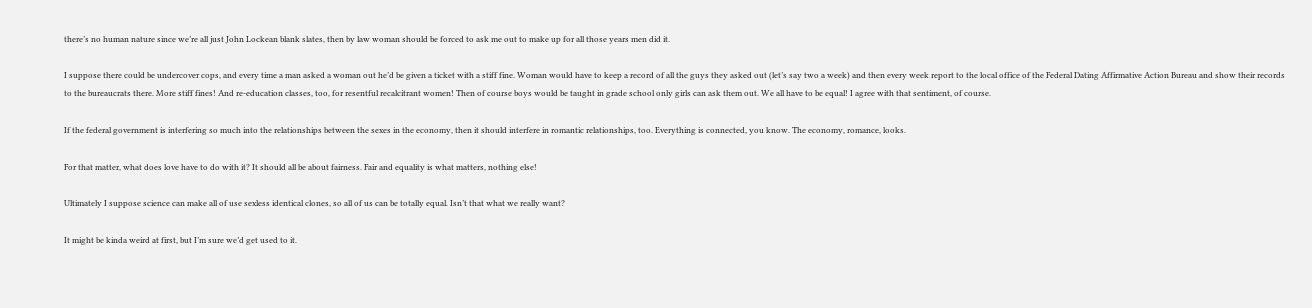there’s no human nature since we’re all just John Lockean blank slates, then by law woman should be forced to ask me out to make up for all those years men did it.

I suppose there could be undercover cops, and every time a man asked a woman out he’d be given a ticket with a stiff fine. Woman would have to keep a record of all the guys they asked out (let’s say two a week) and then every week report to the local office of the Federal Dating Affirmative Action Bureau and show their records to the bureaucrats there. More stiff fines! And re-education classes, too, for resentful recalcitrant women! Then of course boys would be taught in grade school only girls can ask them out. We all have to be equal! I agree with that sentiment, of course.

If the federal government is interfering so much into the relationships between the sexes in the economy, then it should interfere in romantic relationships, too. Everything is connected, you know. The economy, romance, looks.

For that matter, what does love have to do with it? It should all be about fairness. Fair and equality is what matters, nothing else!

Ultimately I suppose science can make all of use sexless identical clones, so all of us can be totally equal. Isn’t that what we really want?

It might be kinda weird at first, but I’m sure we’d get used to it.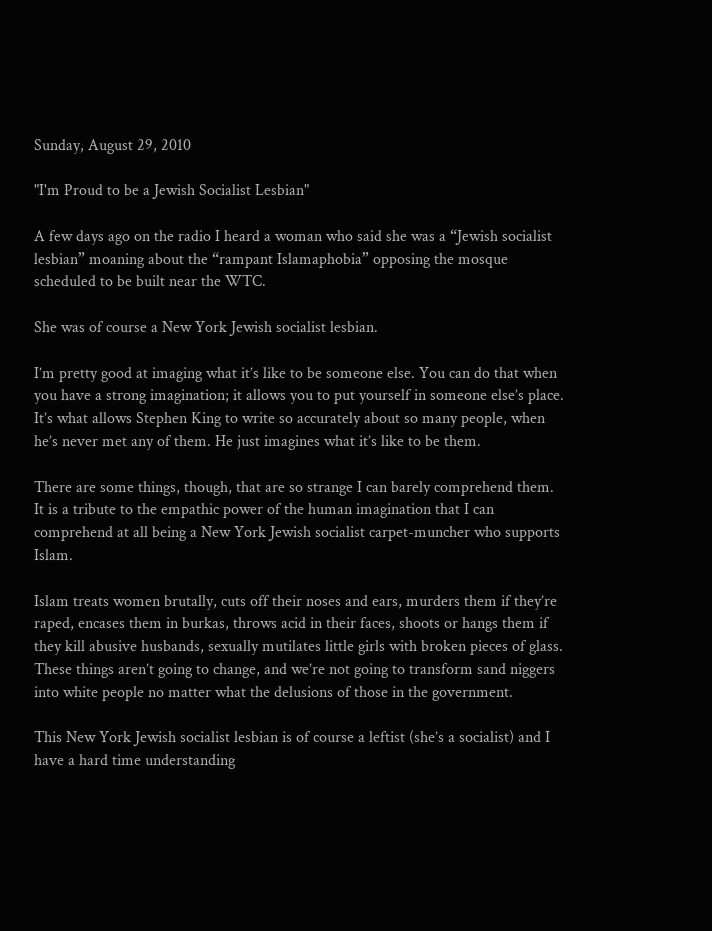Sunday, August 29, 2010

"I'm Proud to be a Jewish Socialist Lesbian"

A few days ago on the radio I heard a woman who said she was a “Jewish socialist lesbian” moaning about the “rampant Islamaphobia” opposing the mosque scheduled to be built near the WTC.

She was of course a New York Jewish socialist lesbian.

I’m pretty good at imaging what it’s like to be someone else. You can do that when you have a strong imagination; it allows you to put yourself in someone else’s place. It’s what allows Stephen King to write so accurately about so many people, when he’s never met any of them. He just imagines what it’s like to be them.

There are some things, though, that are so strange I can barely comprehend them. It is a tribute to the empathic power of the human imagination that I can comprehend at all being a New York Jewish socialist carpet-muncher who supports Islam.

Islam treats women brutally, cuts off their noses and ears, murders them if they’re raped, encases them in burkas, throws acid in their faces, shoots or hangs them if they kill abusive husbands, sexually mutilates little girls with broken pieces of glass. These things aren’t going to change, and we’re not going to transform sand niggers into white people no matter what the delusions of those in the government.

This New York Jewish socialist lesbian is of course a leftist (she’s a socialist) and I have a hard time understanding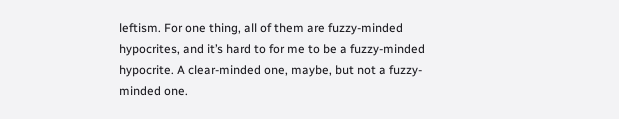leftism. For one thing, all of them are fuzzy-minded hypocrites, and it’s hard to for me to be a fuzzy-minded hypocrite. A clear-minded one, maybe, but not a fuzzy-minded one.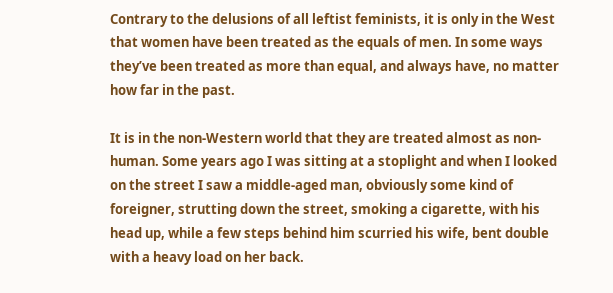Contrary to the delusions of all leftist feminists, it is only in the West that women have been treated as the equals of men. In some ways they’ve been treated as more than equal, and always have, no matter how far in the past.

It is in the non-Western world that they are treated almost as non-human. Some years ago I was sitting at a stoplight and when I looked on the street I saw a middle-aged man, obviously some kind of foreigner, strutting down the street, smoking a cigarette, with his head up, while a few steps behind him scurried his wife, bent double with a heavy load on her back.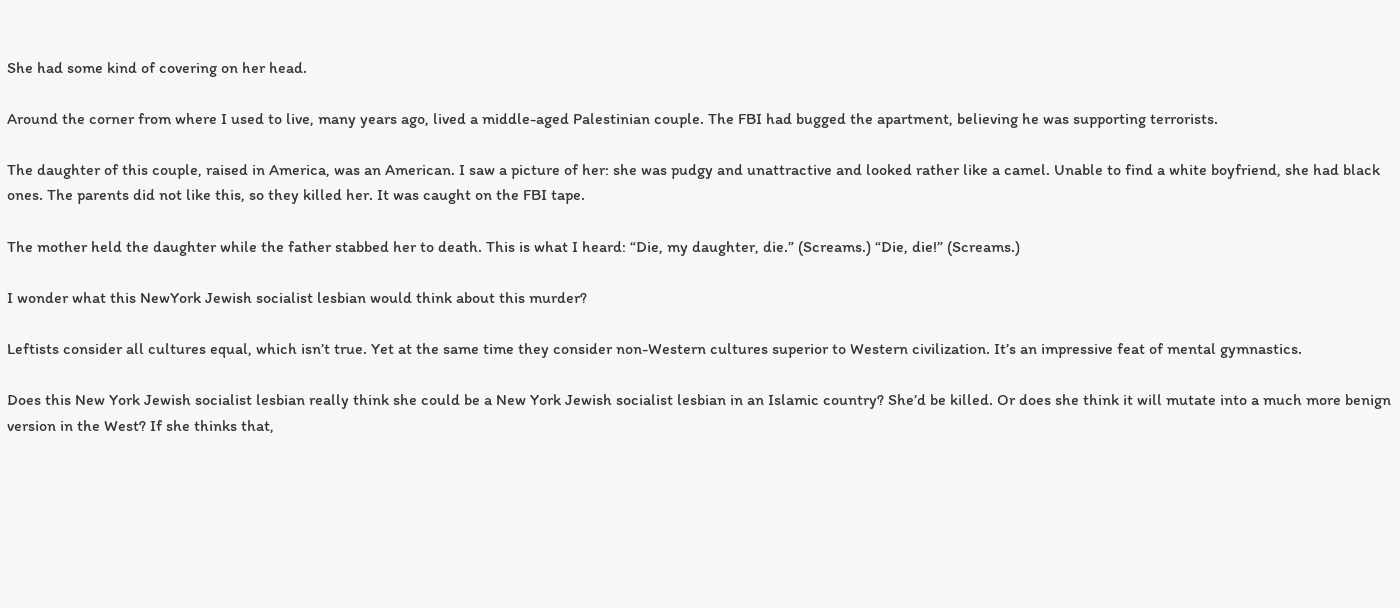She had some kind of covering on her head.

Around the corner from where I used to live, many years ago, lived a middle-aged Palestinian couple. The FBI had bugged the apartment, believing he was supporting terrorists.

The daughter of this couple, raised in America, was an American. I saw a picture of her: she was pudgy and unattractive and looked rather like a camel. Unable to find a white boyfriend, she had black ones. The parents did not like this, so they killed her. It was caught on the FBI tape.

The mother held the daughter while the father stabbed her to death. This is what I heard: “Die, my daughter, die.” (Screams.) “Die, die!” (Screams.)

I wonder what this NewYork Jewish socialist lesbian would think about this murder?

Leftists consider all cultures equal, which isn’t true. Yet at the same time they consider non-Western cultures superior to Western civilization. It’s an impressive feat of mental gymnastics.

Does this New York Jewish socialist lesbian really think she could be a New York Jewish socialist lesbian in an Islamic country? She’d be killed. Or does she think it will mutate into a much more benign version in the West? If she thinks that,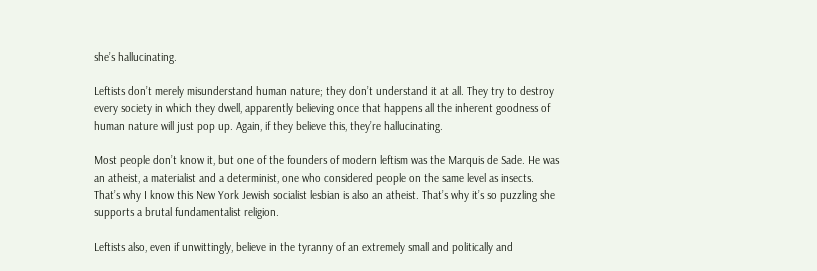she’s hallucinating.

Leftists don’t merely misunderstand human nature; they don’t understand it at all. They try to destroy every society in which they dwell, apparently believing once that happens all the inherent goodness of human nature will just pop up. Again, if they believe this, they’re hallucinating.

Most people don’t know it, but one of the founders of modern leftism was the Marquis de Sade. He was an atheist, a materialist and a determinist, one who considered people on the same level as insects. That’s why I know this New York Jewish socialist lesbian is also an atheist. That’s why it’s so puzzling she supports a brutal fundamentalist religion.

Leftists also, even if unwittingly, believe in the tyranny of an extremely small and politically and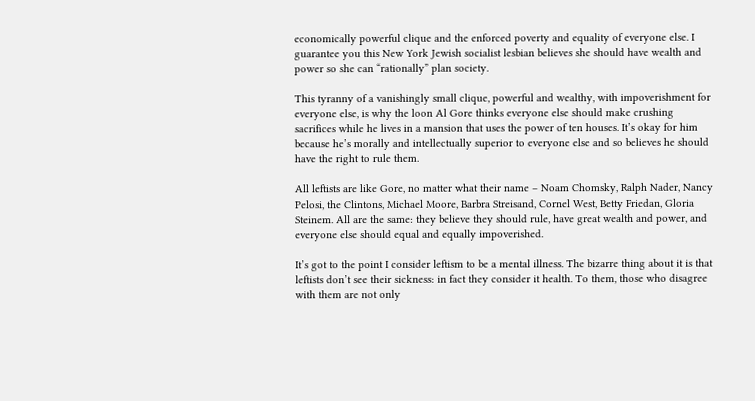economically powerful clique and the enforced poverty and equality of everyone else. I guarantee you this New York Jewish socialist lesbian believes she should have wealth and power so she can “rationally” plan society.

This tyranny of a vanishingly small clique, powerful and wealthy, with impoverishment for everyone else, is why the loon Al Gore thinks everyone else should make crushing sacrifices while he lives in a mansion that uses the power of ten houses. It’s okay for him because he’s morally and intellectually superior to everyone else and so believes he should have the right to rule them.

All leftists are like Gore, no matter what their name – Noam Chomsky, Ralph Nader, Nancy Pelosi, the Clintons, Michael Moore, Barbra Streisand, Cornel West, Betty Friedan, Gloria Steinem. All are the same: they believe they should rule, have great wealth and power, and everyone else should equal and equally impoverished.

It’s got to the point I consider leftism to be a mental illness. The bizarre thing about it is that leftists don’t see their sickness: in fact they consider it health. To them, those who disagree with them are not only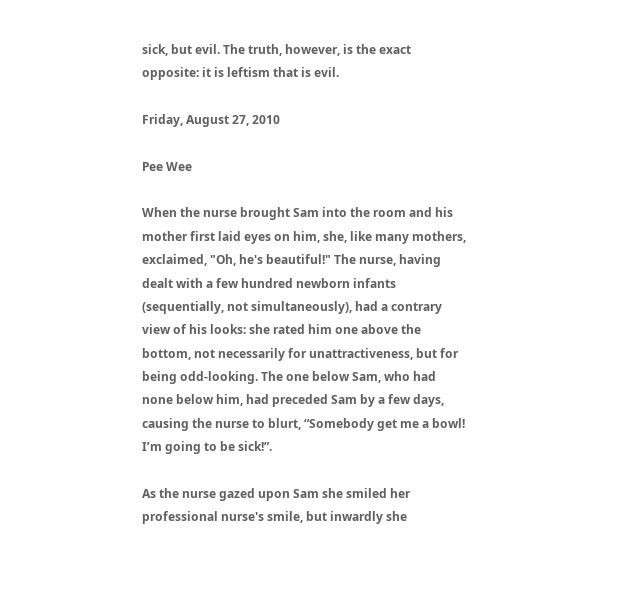sick, but evil. The truth, however, is the exact opposite: it is leftism that is evil.

Friday, August 27, 2010

Pee Wee

When the nurse brought Sam into the room and his mother first laid eyes on him, she, like many mothers, exclaimed, "Oh, he's beautiful!" The nurse, having dealt with a few hundred newborn infants (sequentially, not simultaneously), had a contrary view of his looks: she rated him one above the bottom, not necessarily for unattractiveness, but for being odd-looking. The one below Sam, who had none below him, had preceded Sam by a few days, causing the nurse to blurt, “Somebody get me a bowl! I’m going to be sick!”.

As the nurse gazed upon Sam she smiled her professional nurse's smile, but inwardly she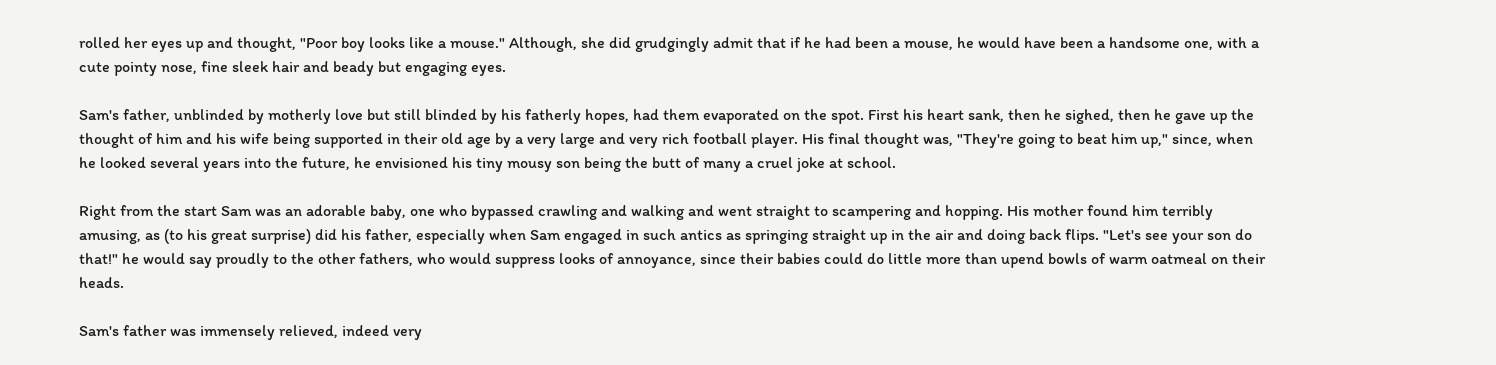rolled her eyes up and thought, "Poor boy looks like a mouse." Although, she did grudgingly admit that if he had been a mouse, he would have been a handsome one, with a cute pointy nose, fine sleek hair and beady but engaging eyes.

Sam's father, unblinded by motherly love but still blinded by his fatherly hopes, had them evaporated on the spot. First his heart sank, then he sighed, then he gave up the thought of him and his wife being supported in their old age by a very large and very rich football player. His final thought was, "They're going to beat him up," since, when he looked several years into the future, he envisioned his tiny mousy son being the butt of many a cruel joke at school.

Right from the start Sam was an adorable baby, one who bypassed crawling and walking and went straight to scampering and hopping. His mother found him terribly amusing, as (to his great surprise) did his father, especially when Sam engaged in such antics as springing straight up in the air and doing back flips. "Let's see your son do that!" he would say proudly to the other fathers, who would suppress looks of annoyance, since their babies could do little more than upend bowls of warm oatmeal on their heads.

Sam's father was immensely relieved, indeed very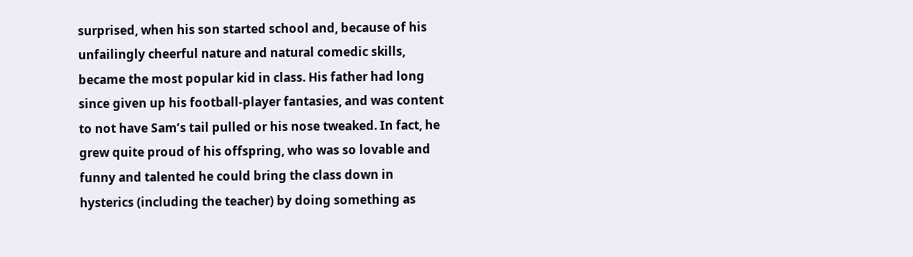surprised, when his son started school and, because of his unfailingly cheerful nature and natural comedic skills, became the most popular kid in class. His father had long since given up his football-player fantasies, and was content to not have Sam’s tail pulled or his nose tweaked. In fact, he grew quite proud of his offspring, who was so lovable and funny and talented he could bring the class down in hysterics (including the teacher) by doing something as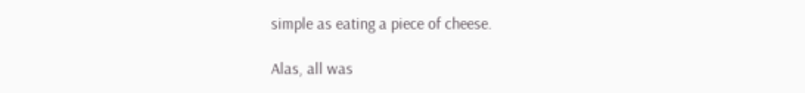simple as eating a piece of cheese.

Alas, all was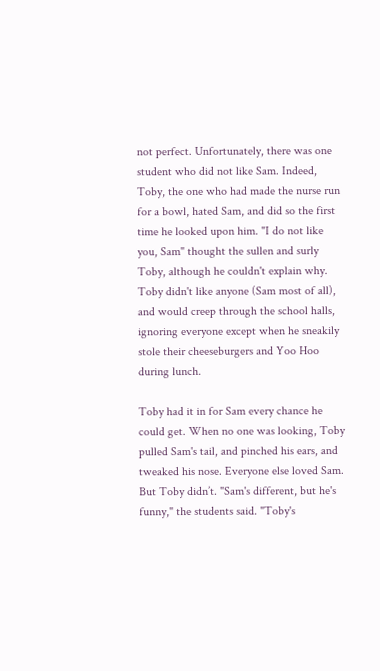not perfect. Unfortunately, there was one student who did not like Sam. Indeed, Toby, the one who had made the nurse run for a bowl, hated Sam, and did so the first time he looked upon him. "I do not like you, Sam" thought the sullen and surly Toby, although he couldn't explain why. Toby didn't like anyone (Sam most of all), and would creep through the school halls, ignoring everyone except when he sneakily stole their cheeseburgers and Yoo Hoo during lunch.

Toby had it in for Sam every chance he could get. When no one was looking, Toby pulled Sam's tail, and pinched his ears, and tweaked his nose. Everyone else loved Sam. But Toby didn’t. "Sam's different, but he's funny," the students said. "Toby's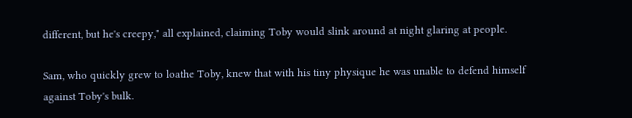different, but he's creepy," all explained, claiming Toby would slink around at night glaring at people.

Sam, who quickly grew to loathe Toby, knew that with his tiny physique he was unable to defend himself against Toby's bulk.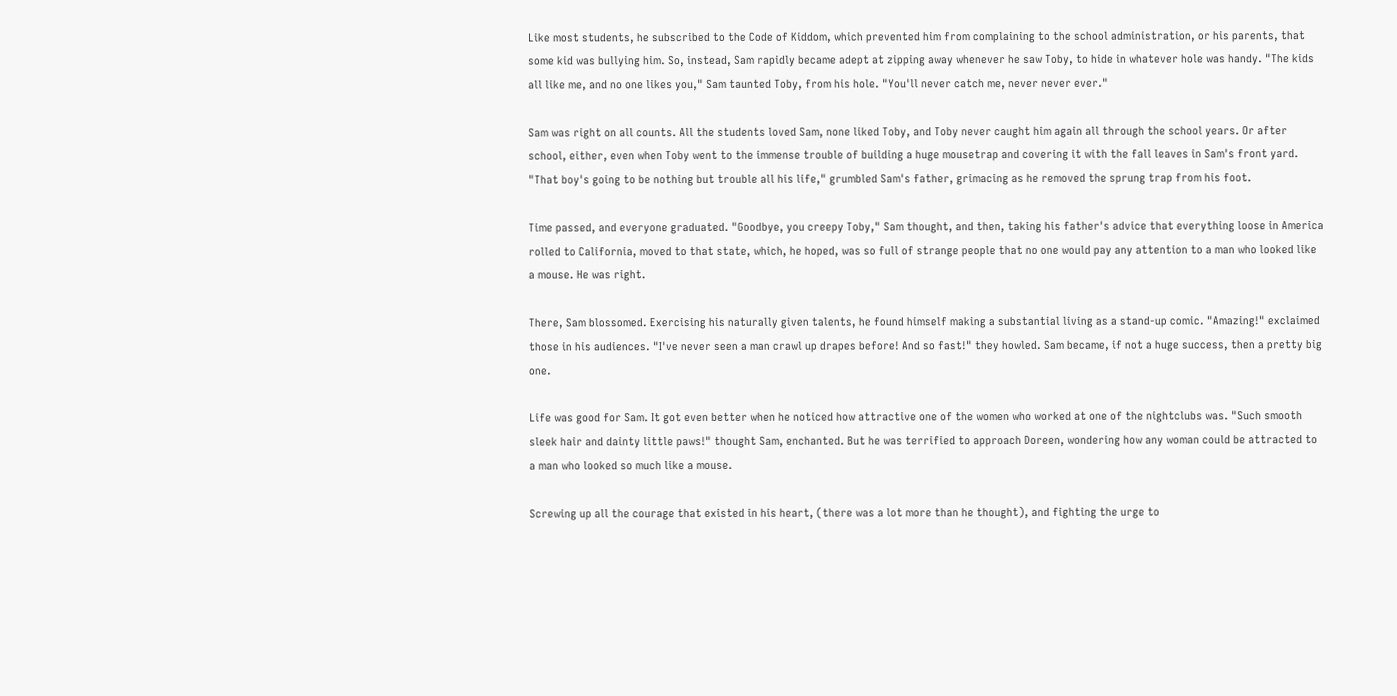Like most students, he subscribed to the Code of Kiddom, which prevented him from complaining to the school administration, or his parents, that some kid was bullying him. So, instead, Sam rapidly became adept at zipping away whenever he saw Toby, to hide in whatever hole was handy. "The kids all like me, and no one likes you," Sam taunted Toby, from his hole. "You'll never catch me, never never ever."

Sam was right on all counts. All the students loved Sam, none liked Toby, and Toby never caught him again all through the school years. Or after school, either, even when Toby went to the immense trouble of building a huge mousetrap and covering it with the fall leaves in Sam's front yard. "That boy's going to be nothing but trouble all his life," grumbled Sam's father, grimacing as he removed the sprung trap from his foot.

Time passed, and everyone graduated. "Goodbye, you creepy Toby," Sam thought, and then, taking his father's advice that everything loose in America rolled to California, moved to that state, which, he hoped, was so full of strange people that no one would pay any attention to a man who looked like a mouse. He was right.

There, Sam blossomed. Exercising his naturally given talents, he found himself making a substantial living as a stand-up comic. "Amazing!" exclaimed those in his audiences. "I've never seen a man crawl up drapes before! And so fast!" they howled. Sam became, if not a huge success, then a pretty big one.

Life was good for Sam. It got even better when he noticed how attractive one of the women who worked at one of the nightclubs was. "Such smooth sleek hair and dainty little paws!" thought Sam, enchanted. But he was terrified to approach Doreen, wondering how any woman could be attracted to a man who looked so much like a mouse.

Screwing up all the courage that existed in his heart, (there was a lot more than he thought), and fighting the urge to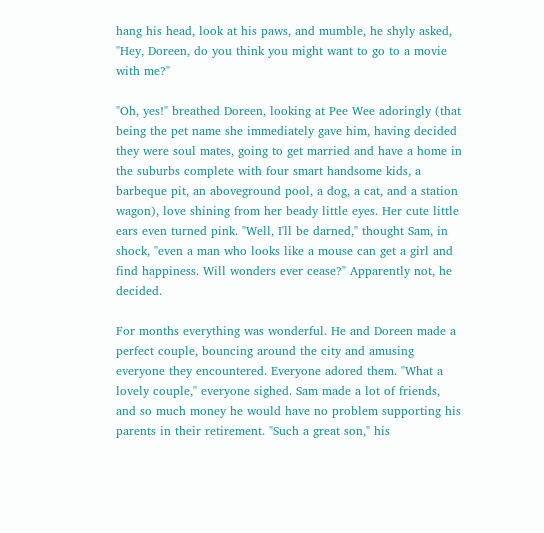hang his head, look at his paws, and mumble, he shyly asked, "Hey, Doreen, do you think you might want to go to a movie with me?"

"Oh, yes!" breathed Doreen, looking at Pee Wee adoringly (that being the pet name she immediately gave him, having decided they were soul mates, going to get married and have a home in the suburbs complete with four smart handsome kids, a barbeque pit, an aboveground pool, a dog, a cat, and a station wagon), love shining from her beady little eyes. Her cute little ears even turned pink. "Well, I'll be darned," thought Sam, in shock, "even a man who looks like a mouse can get a girl and find happiness. Will wonders ever cease?" Apparently not, he decided.

For months everything was wonderful. He and Doreen made a perfect couple, bouncing around the city and amusing everyone they encountered. Everyone adored them. "What a lovely couple," everyone sighed. Sam made a lot of friends, and so much money he would have no problem supporting his parents in their retirement. "Such a great son," his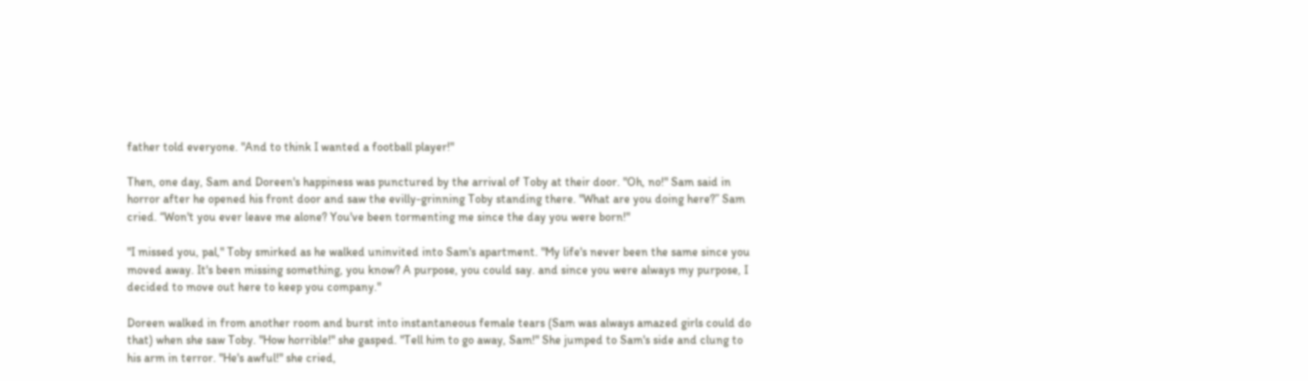father told everyone. "And to think I wanted a football player!"

Then, one day, Sam and Doreen's happiness was punctured by the arrival of Toby at their door. "Oh, no!" Sam said in horror after he opened his front door and saw the evilly-grinning Toby standing there. "What are you doing here?” Sam cried. “Won't you ever leave me alone? You've been tormenting me since the day you were born!"

"I missed you, pal," Toby smirked as he walked uninvited into Sam's apartment. "My life's never been the same since you moved away. It's been missing something, you know? A purpose, you could say. and since you were always my purpose, I decided to move out here to keep you company."

Doreen walked in from another room and burst into instantaneous female tears (Sam was always amazed girls could do that) when she saw Toby. "How horrible!" she gasped. "Tell him to go away, Sam!" She jumped to Sam's side and clung to his arm in terror. "He's awful!" she cried,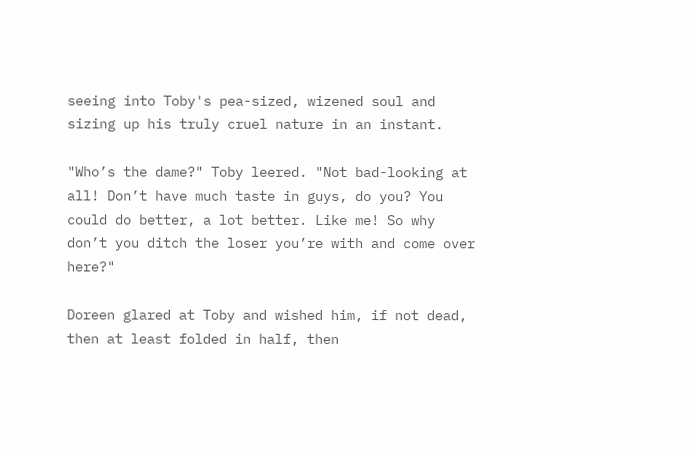seeing into Toby's pea-sized, wizened soul and sizing up his truly cruel nature in an instant.

"Who’s the dame?" Toby leered. "Not bad-looking at all! Don’t have much taste in guys, do you? You could do better, a lot better. Like me! So why don’t you ditch the loser you’re with and come over here?"

Doreen glared at Toby and wished him, if not dead, then at least folded in half, then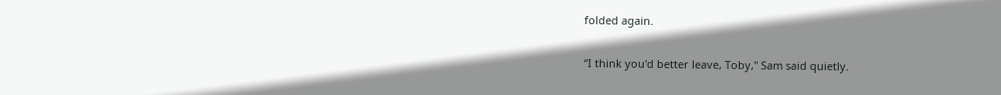folded again.

“I think you'd better leave, Toby," Sam said quietly.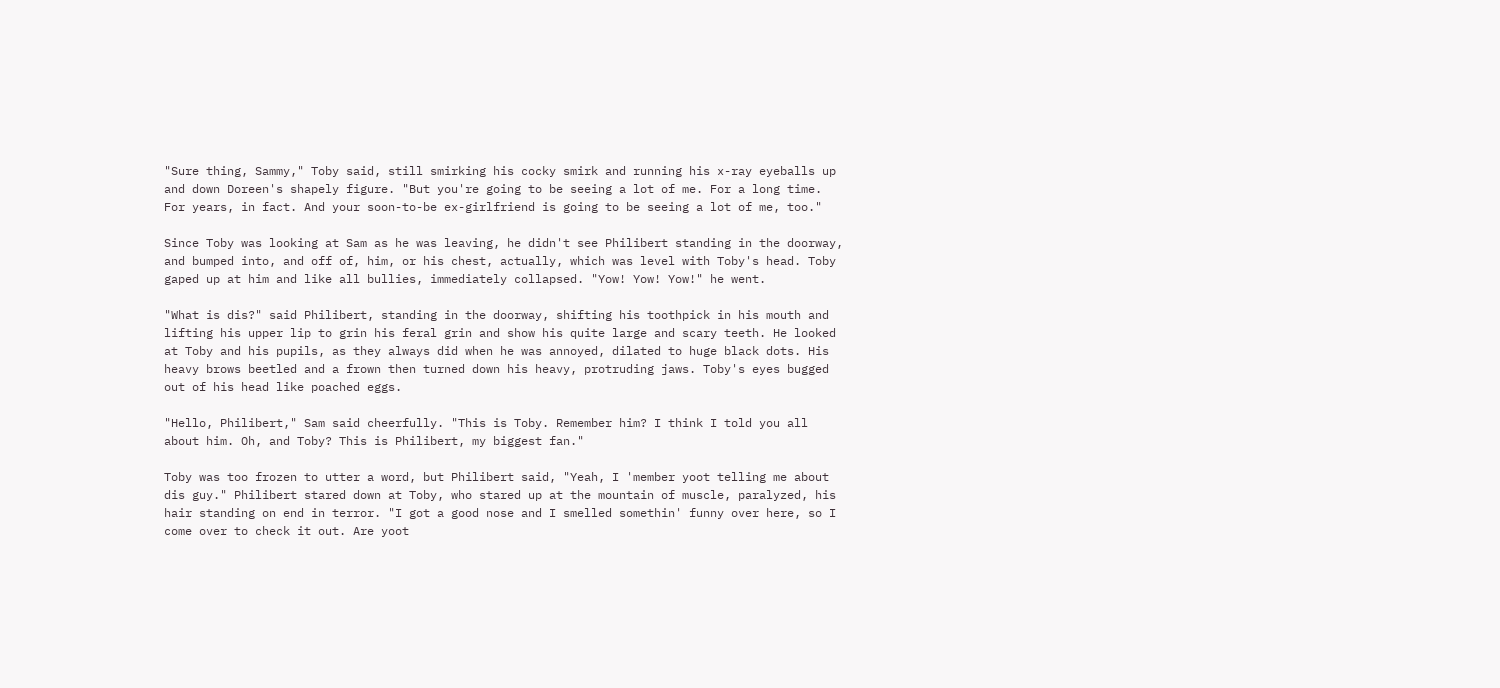"Sure thing, Sammy," Toby said, still smirking his cocky smirk and running his x-ray eyeballs up and down Doreen's shapely figure. "But you're going to be seeing a lot of me. For a long time. For years, in fact. And your soon-to-be ex-girlfriend is going to be seeing a lot of me, too."

Since Toby was looking at Sam as he was leaving, he didn't see Philibert standing in the doorway, and bumped into, and off of, him, or his chest, actually, which was level with Toby's head. Toby gaped up at him and like all bullies, immediately collapsed. "Yow! Yow! Yow!" he went.

"What is dis?" said Philibert, standing in the doorway, shifting his toothpick in his mouth and lifting his upper lip to grin his feral grin and show his quite large and scary teeth. He looked at Toby and his pupils, as they always did when he was annoyed, dilated to huge black dots. His heavy brows beetled and a frown then turned down his heavy, protruding jaws. Toby's eyes bugged out of his head like poached eggs.

"Hello, Philibert," Sam said cheerfully. "This is Toby. Remember him? I think I told you all about him. Oh, and Toby? This is Philibert, my biggest fan."

Toby was too frozen to utter a word, but Philibert said, "Yeah, I 'member yoot telling me about dis guy." Philibert stared down at Toby, who stared up at the mountain of muscle, paralyzed, his hair standing on end in terror. "I got a good nose and I smelled somethin' funny over here, so I come over to check it out. Are yoot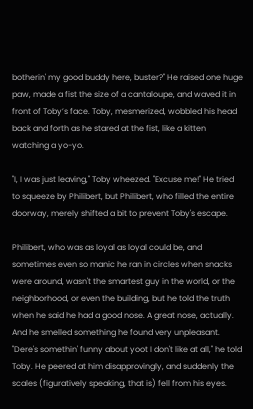botherin' my good buddy here, buster?" He raised one huge paw, made a fist the size of a cantaloupe, and waved it in front of Toby’s face. Toby, mesmerized, wobbled his head back and forth as he stared at the fist, like a kitten watching a yo-yo.

"I, I was just leaving," Toby wheezed. "Excuse me!" He tried to squeeze by Philibert, but Philibert, who filled the entire doorway, merely shifted a bit to prevent Toby's escape.

Philibert, who was as loyal as loyal could be, and sometimes even so manic he ran in circles when snacks were around, wasn't the smartest guy in the world, or the neighborhood, or even the building, but he told the truth when he said he had a good nose. A great nose, actually. And he smelled something he found very unpleasant. "Dere's somethin' funny about yoot I don't like at all," he told Toby. He peered at him disapprovingly, and suddenly the scales (figuratively speaking, that is) fell from his eyes.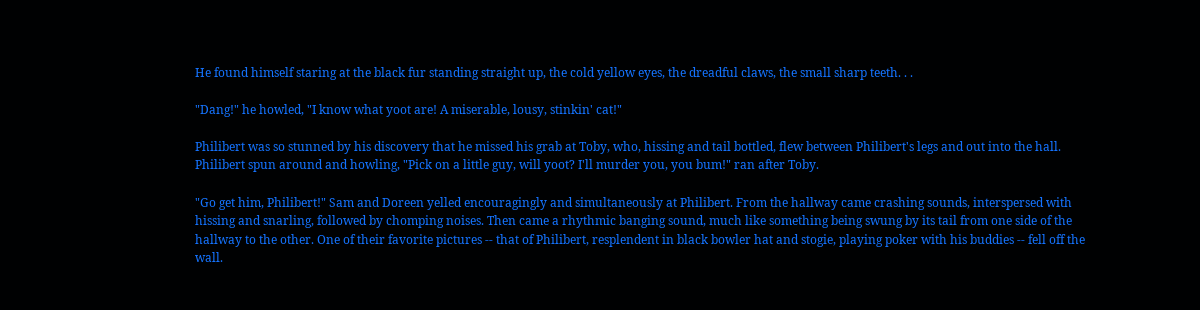He found himself staring at the black fur standing straight up, the cold yellow eyes, the dreadful claws, the small sharp teeth. . .

"Dang!" he howled, "I know what yoot are! A miserable, lousy, stinkin' cat!"

Philibert was so stunned by his discovery that he missed his grab at Toby, who, hissing and tail bottled, flew between Philibert's legs and out into the hall. Philibert spun around and howling, "Pick on a little guy, will yoot? I'll murder you, you bum!" ran after Toby.

"Go get him, Philibert!" Sam and Doreen yelled encouragingly and simultaneously at Philibert. From the hallway came crashing sounds, interspersed with hissing and snarling, followed by chomping noises. Then came a rhythmic banging sound, much like something being swung by its tail from one side of the hallway to the other. One of their favorite pictures -- that of Philibert, resplendent in black bowler hat and stogie, playing poker with his buddies -- fell off the wall.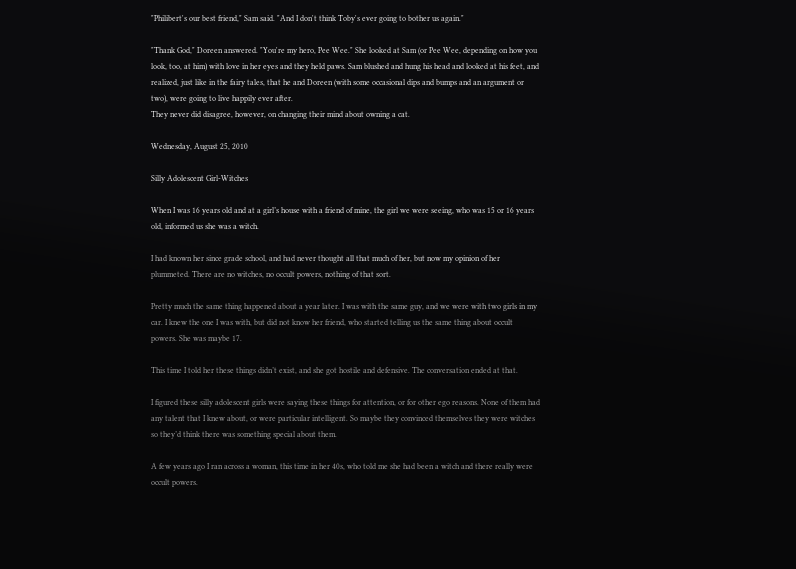"Philibert's our best friend," Sam said. "And I don't think Toby's ever going to bother us again."

"Thank God," Doreen answered. "You're my hero, Pee Wee." She looked at Sam (or Pee Wee, depending on how you look, too, at him) with love in her eyes and they held paws. Sam blushed and hung his head and looked at his feet, and realized, just like in the fairy tales, that he and Doreen (with some occasional dips and bumps and an argument or two), were going to live happily ever after.
They never did disagree, however, on changing their mind about owning a cat.

Wednesday, August 25, 2010

Silly Adolescent Girl-Witches

When I was 16 years old and at a girl’s house with a friend of mine, the girl we were seeing, who was 15 or 16 years old, informed us she was a witch.

I had known her since grade school, and had never thought all that much of her, but now my opinion of her plummeted. There are no witches, no occult powers, nothing of that sort.

Pretty much the same thing happened about a year later. I was with the same guy, and we were with two girls in my car. I knew the one I was with, but did not know her friend, who started telling us the same thing about occult powers. She was maybe 17.

This time I told her these things didn’t exist, and she got hostile and defensive. The conversation ended at that.

I figured these silly adolescent girls were saying these things for attention, or for other ego reasons. None of them had any talent that I knew about, or were particular intelligent. So maybe they convinced themselves they were witches so they’d think there was something special about them.

A few years ago I ran across a woman, this time in her 40s, who told me she had been a witch and there really were occult powers.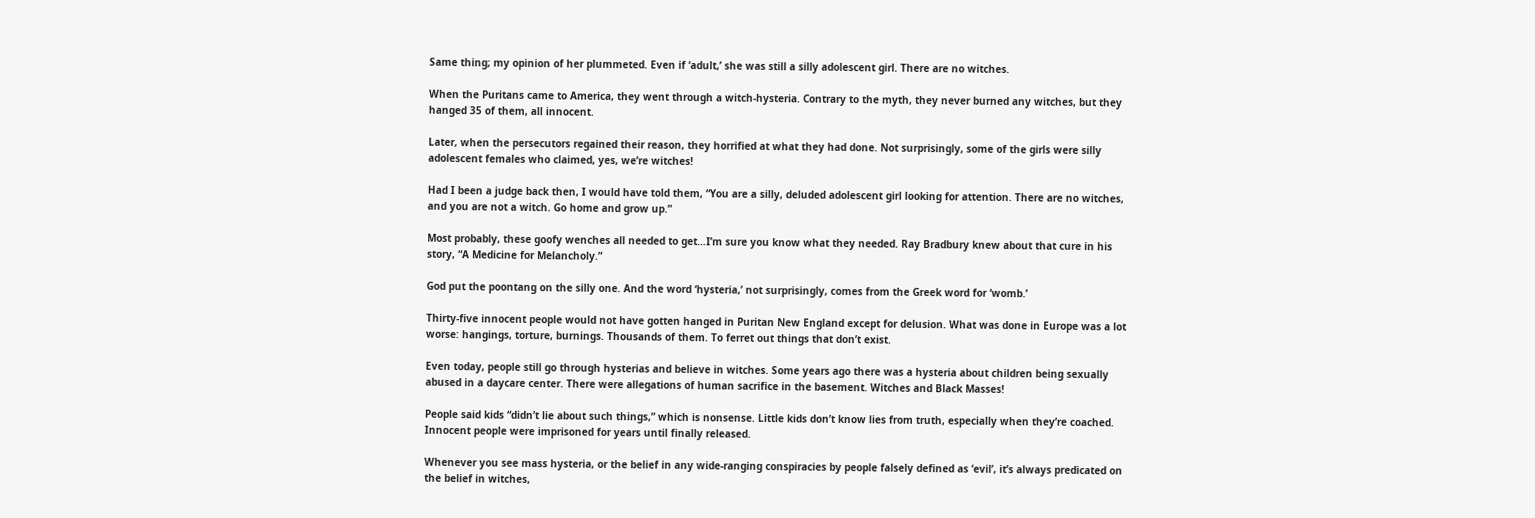Same thing; my opinion of her plummeted. Even if ‘adult,’ she was still a silly adolescent girl. There are no witches.

When the Puritans came to America, they went through a witch-hysteria. Contrary to the myth, they never burned any witches, but they hanged 35 of them, all innocent.

Later, when the persecutors regained their reason, they horrified at what they had done. Not surprisingly, some of the girls were silly adolescent females who claimed, yes, we’re witches!

Had I been a judge back then, I would have told them, “You are a silly, deluded adolescent girl looking for attention. There are no witches, and you are not a witch. Go home and grow up.”

Most probably, these goofy wenches all needed to get…I’m sure you know what they needed. Ray Bradbury knew about that cure in his story, “A Medicine for Melancholy.”

God put the poontang on the silly one. And the word ‘hysteria,’ not surprisingly, comes from the Greek word for ‘womb.’

Thirty-five innocent people would not have gotten hanged in Puritan New England except for delusion. What was done in Europe was a lot worse: hangings, torture, burnings. Thousands of them. To ferret out things that don’t exist.

Even today, people still go through hysterias and believe in witches. Some years ago there was a hysteria about children being sexually abused in a daycare center. There were allegations of human sacrifice in the basement. Witches and Black Masses!

People said kids “didn’t lie about such things,” which is nonsense. Little kids don’t know lies from truth, especially when they’re coached. Innocent people were imprisoned for years until finally released.

Whenever you see mass hysteria, or the belief in any wide-ranging conspiracies by people falsely defined as ‘evil’, it’s always predicated on the belief in witches,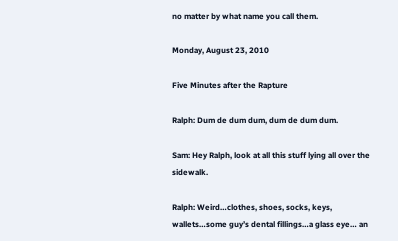no matter by what name you call them.

Monday, August 23, 2010

Five Minutes after the Rapture

Ralph: Dum de dum dum, dum de dum dum.

Sam: Hey Ralph, look at all this stuff lying all over the sidewalk.

Ralph: Weird…clothes, shoes, socks, keys, wallets…some guy’s dental fillings…a glass eye… an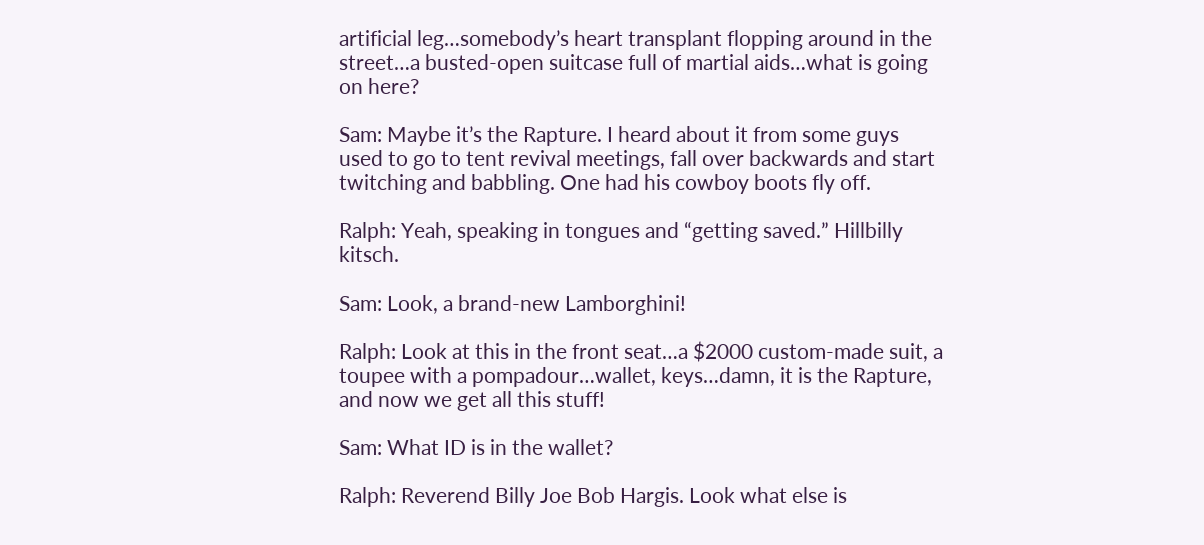artificial leg…somebody’s heart transplant flopping around in the street…a busted-open suitcase full of martial aids…what is going on here?

Sam: Maybe it’s the Rapture. I heard about it from some guys used to go to tent revival meetings, fall over backwards and start twitching and babbling. One had his cowboy boots fly off.

Ralph: Yeah, speaking in tongues and “getting saved.” Hillbilly kitsch.

Sam: Look, a brand-new Lamborghini!

Ralph: Look at this in the front seat…a $2000 custom-made suit, a toupee with a pompadour…wallet, keys…damn, it is the Rapture, and now we get all this stuff!

Sam: What ID is in the wallet?

Ralph: Reverend Billy Joe Bob Hargis. Look what else is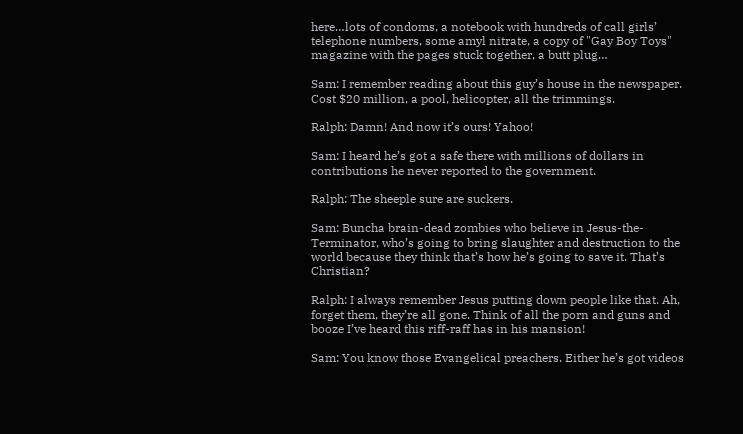here…lots of condoms, a notebook with hundreds of call girls’ telephone numbers, some amyl nitrate, a copy of "Gay Boy Toys" magazine with the pages stuck together, a butt plug…

Sam: I remember reading about this guy’s house in the newspaper. Cost $20 million, a pool, helicopter, all the trimmings.

Ralph: Damn! And now it’s ours! Yahoo!

Sam: I heard he’s got a safe there with millions of dollars in contributions he never reported to the government.

Ralph: The sheeple sure are suckers.

Sam: Buncha brain-dead zombies who believe in Jesus-the-Terminator, who’s going to bring slaughter and destruction to the world because they think that’s how he’s going to save it. That’s Christian?

Ralph: I always remember Jesus putting down people like that. Ah, forget them, they’re all gone. Think of all the porn and guns and booze I’ve heard this riff-raff has in his mansion!

Sam: You know those Evangelical preachers. Either he’s got videos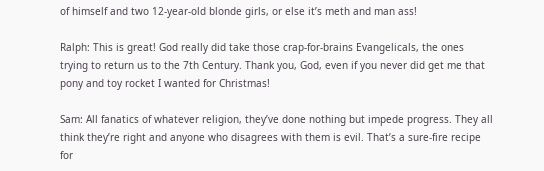of himself and two 12-year-old blonde girls, or else it’s meth and man ass!

Ralph: This is great! God really did take those crap-for-brains Evangelicals, the ones trying to return us to the 7th Century. Thank you, God, even if you never did get me that pony and toy rocket I wanted for Christmas!

Sam: All fanatics of whatever religion, they’ve done nothing but impede progress. They all think they’re right and anyone who disagrees with them is evil. That’s a sure-fire recipe for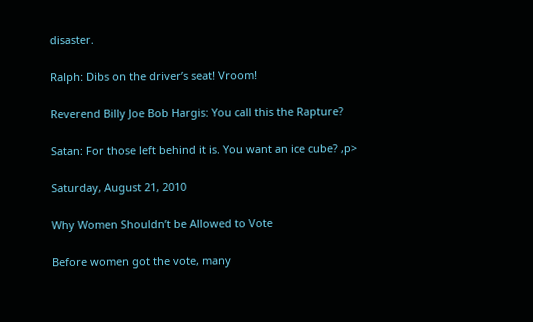disaster.

Ralph: Dibs on the driver’s seat! Vroom!

Reverend Billy Joe Bob Hargis: You call this the Rapture?

Satan: For those left behind it is. You want an ice cube? ,p>

Saturday, August 21, 2010

Why Women Shouldn’t be Allowed to Vote

Before women got the vote, many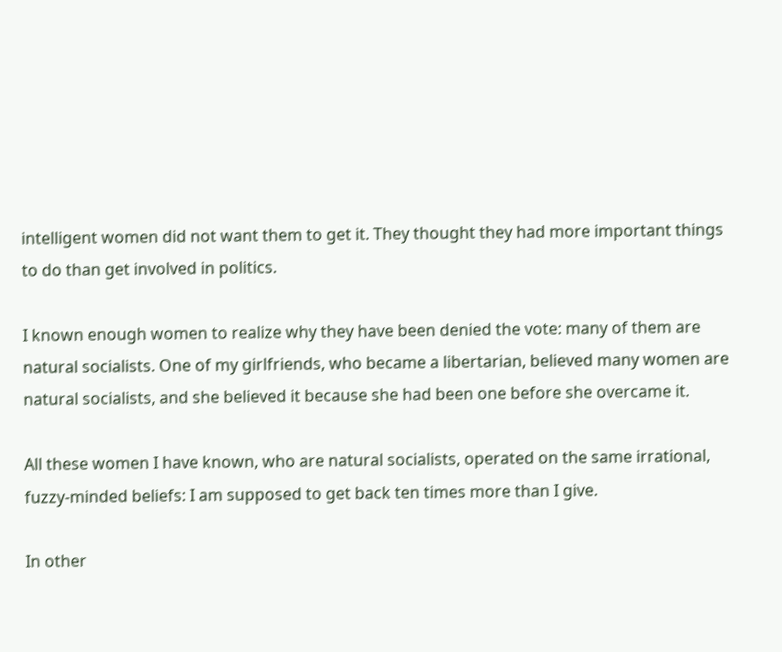intelligent women did not want them to get it. They thought they had more important things to do than get involved in politics.

I known enough women to realize why they have been denied the vote: many of them are natural socialists. One of my girlfriends, who became a libertarian, believed many women are natural socialists, and she believed it because she had been one before she overcame it.

All these women I have known, who are natural socialists, operated on the same irrational, fuzzy-minded beliefs: I am supposed to get back ten times more than I give.

In other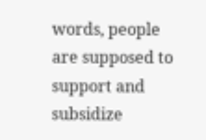words, people are supposed to support and subsidize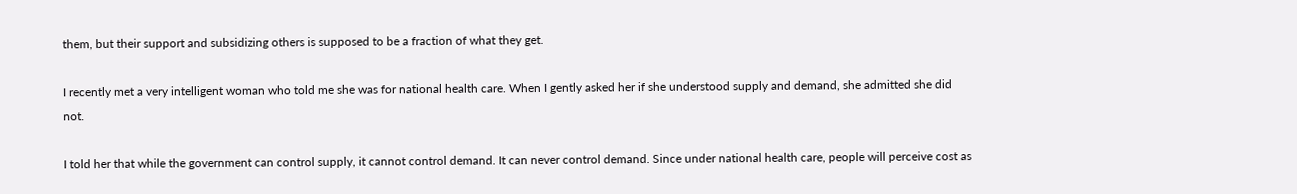them, but their support and subsidizing others is supposed to be a fraction of what they get.

I recently met a very intelligent woman who told me she was for national health care. When I gently asked her if she understood supply and demand, she admitted she did not.

I told her that while the government can control supply, it cannot control demand. It can never control demand. Since under national health care, people will perceive cost as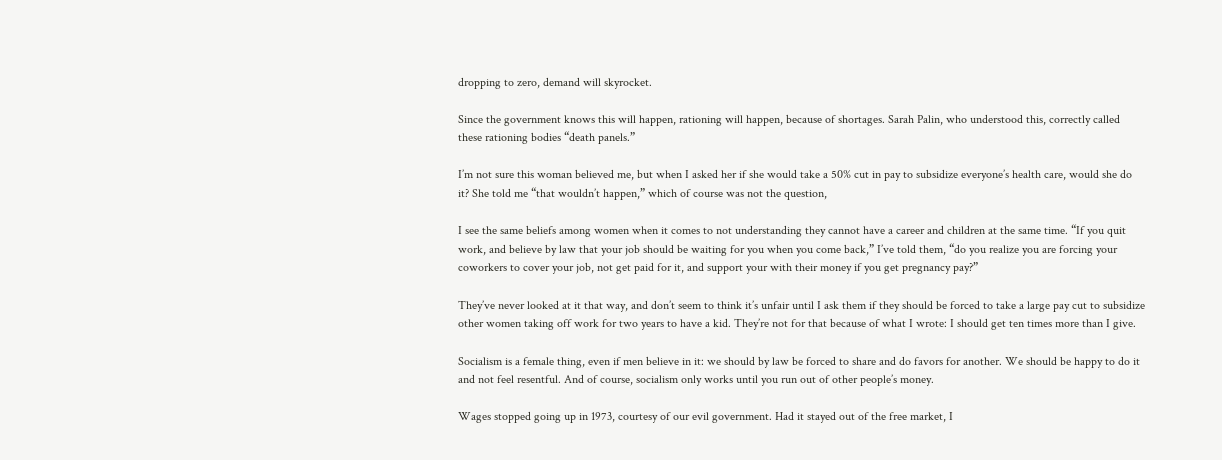dropping to zero, demand will skyrocket.

Since the government knows this will happen, rationing will happen, because of shortages. Sarah Palin, who understood this, correctly called these rationing bodies “death panels.”

I’m not sure this woman believed me, but when I asked her if she would take a 50% cut in pay to subsidize everyone’s health care, would she do it? She told me “that wouldn’t happen,” which of course was not the question,

I see the same beliefs among women when it comes to not understanding they cannot have a career and children at the same time. “If you quit work, and believe by law that your job should be waiting for you when you come back,” I’ve told them, “do you realize you are forcing your coworkers to cover your job, not get paid for it, and support your with their money if you get pregnancy pay?”

They’ve never looked at it that way, and don’t seem to think it’s unfair until I ask them if they should be forced to take a large pay cut to subsidize other women taking off work for two years to have a kid. They’re not for that because of what I wrote: I should get ten times more than I give.

Socialism is a female thing, even if men believe in it: we should by law be forced to share and do favors for another. We should be happy to do it and not feel resentful. And of course, socialism only works until you run out of other people’s money.

Wages stopped going up in 1973, courtesy of our evil government. Had it stayed out of the free market, I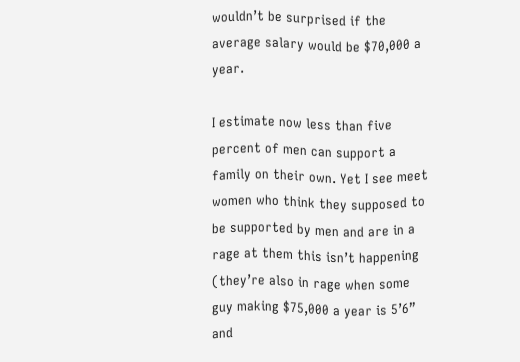wouldn’t be surprised if the average salary would be $70,000 a year.

I estimate now less than five percent of men can support a family on their own. Yet I see meet women who think they supposed to be supported by men and are in a rage at them this isn’t happening (they’re also in rage when some guy making $75,000 a year is 5’6” and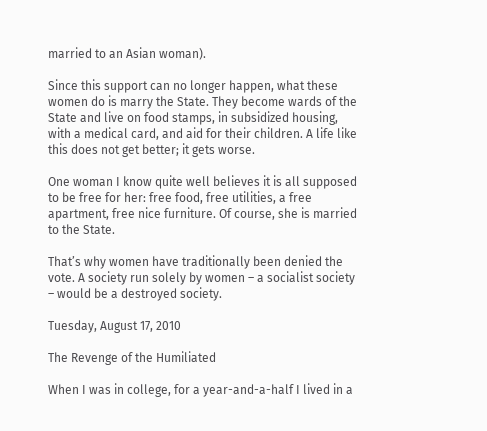married to an Asian woman).

Since this support can no longer happen, what these women do is marry the State. They become wards of the State and live on food stamps, in subsidized housing, with a medical card, and aid for their children. A life like this does not get better; it gets worse.

One woman I know quite well believes it is all supposed to be free for her: free food, free utilities, a free apartment, free nice furniture. Of course, she is married to the State.

That’s why women have traditionally been denied the vote. A society run solely by women – a socialist society – would be a destroyed society.

Tuesday, August 17, 2010

The Revenge of the Humiliated

When I was in college, for a year-and-a-half I lived in a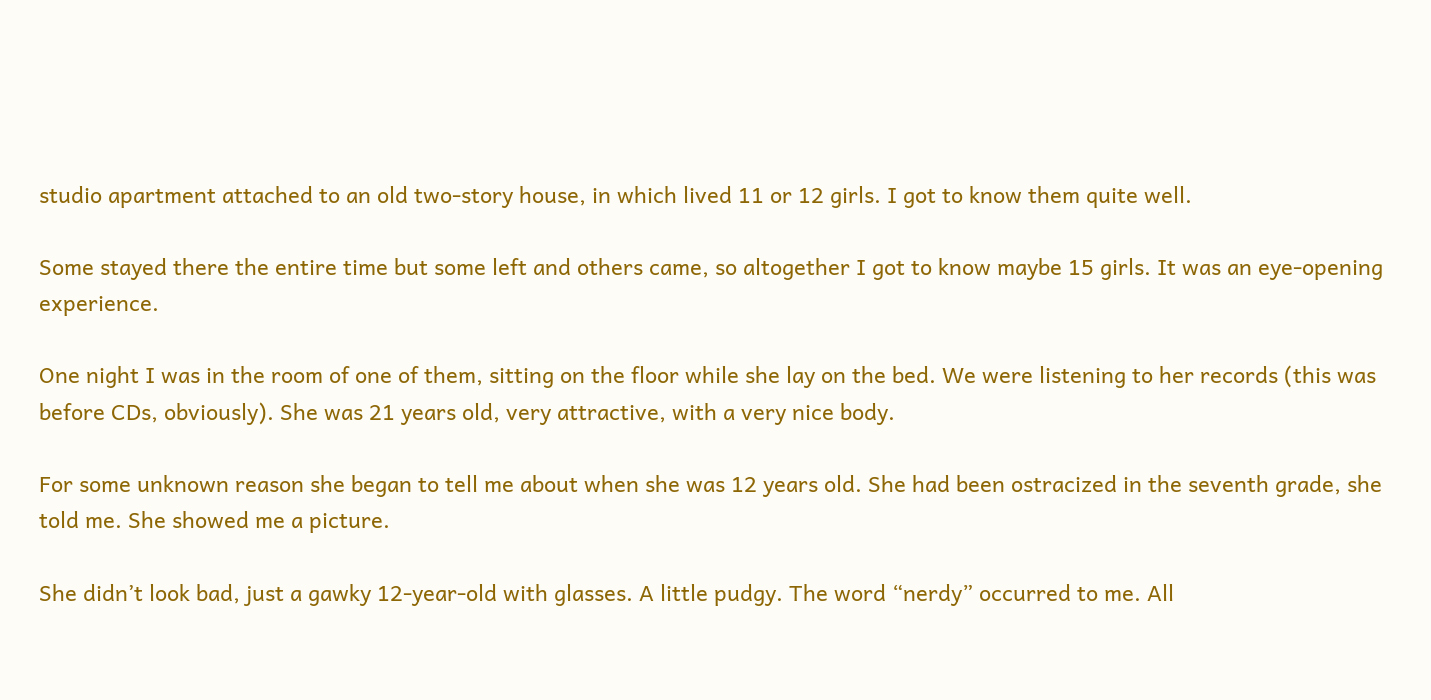studio apartment attached to an old two-story house, in which lived 11 or 12 girls. I got to know them quite well.

Some stayed there the entire time but some left and others came, so altogether I got to know maybe 15 girls. It was an eye-opening experience.

One night I was in the room of one of them, sitting on the floor while she lay on the bed. We were listening to her records (this was before CDs, obviously). She was 21 years old, very attractive, with a very nice body.

For some unknown reason she began to tell me about when she was 12 years old. She had been ostracized in the seventh grade, she told me. She showed me a picture.

She didn’t look bad, just a gawky 12-year-old with glasses. A little pudgy. The word “nerdy” occurred to me. All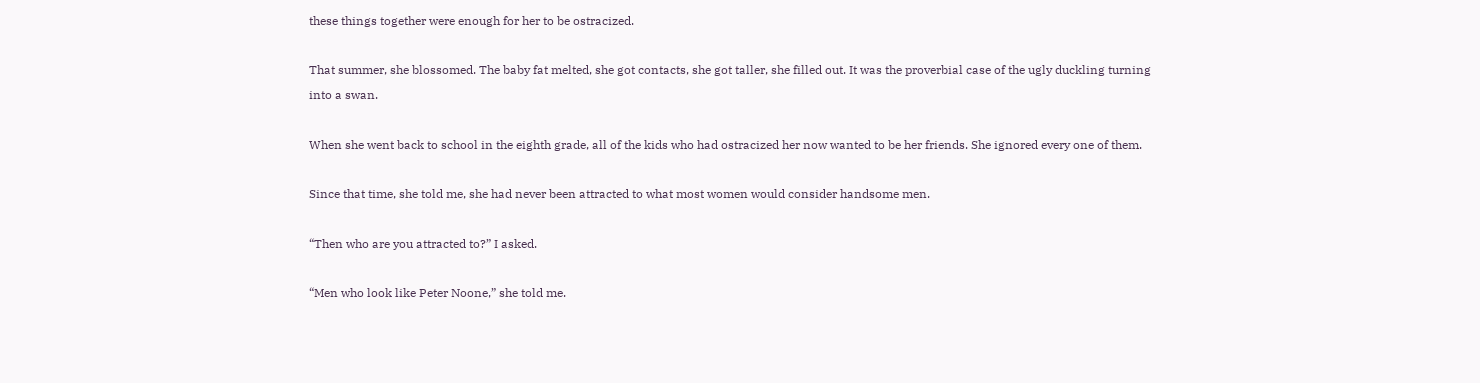these things together were enough for her to be ostracized.

That summer, she blossomed. The baby fat melted, she got contacts, she got taller, she filled out. It was the proverbial case of the ugly duckling turning into a swan.

When she went back to school in the eighth grade, all of the kids who had ostracized her now wanted to be her friends. She ignored every one of them.

Since that time, she told me, she had never been attracted to what most women would consider handsome men.

“Then who are you attracted to?” I asked.

“Men who look like Peter Noone,” she told me.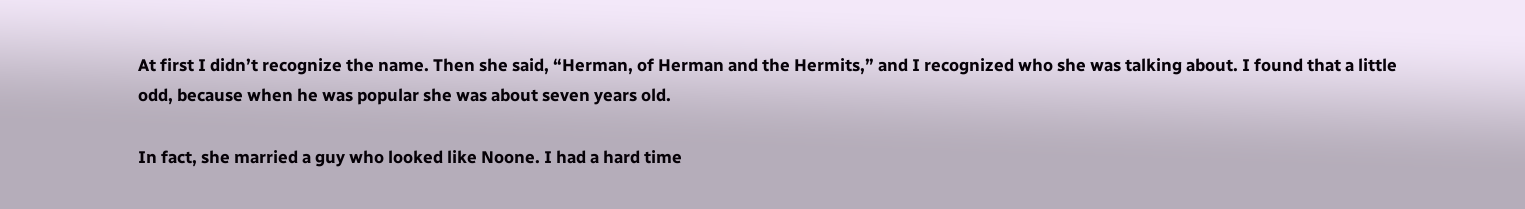At first I didn’t recognize the name. Then she said, “Herman, of Herman and the Hermits,” and I recognized who she was talking about. I found that a little odd, because when he was popular she was about seven years old.

In fact, she married a guy who looked like Noone. I had a hard time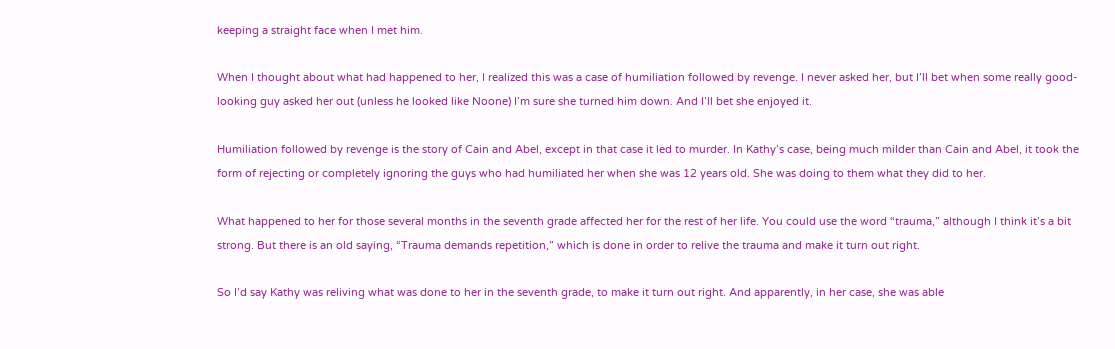keeping a straight face when I met him.

When I thought about what had happened to her, I realized this was a case of humiliation followed by revenge. I never asked her, but I’ll bet when some really good-looking guy asked her out (unless he looked like Noone) I’m sure she turned him down. And I’ll bet she enjoyed it.

Humiliation followed by revenge is the story of Cain and Abel, except in that case it led to murder. In Kathy’s case, being much milder than Cain and Abel, it took the form of rejecting or completely ignoring the guys who had humiliated her when she was 12 years old. She was doing to them what they did to her.

What happened to her for those several months in the seventh grade affected her for the rest of her life. You could use the word “trauma,” although I think it’s a bit strong. But there is an old saying, “Trauma demands repetition,” which is done in order to relive the trauma and make it turn out right.

So I’d say Kathy was reliving what was done to her in the seventh grade, to make it turn out right. And apparently, in her case, she was able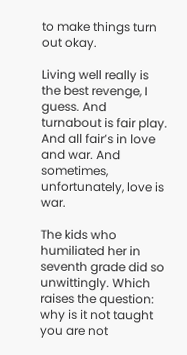to make things turn out okay.

Living well really is the best revenge, I guess. And turnabout is fair play. And all fair’s in love and war. And sometimes, unfortunately, love is war.

The kids who humiliated her in seventh grade did so unwittingly. Which raises the question: why is it not taught you are not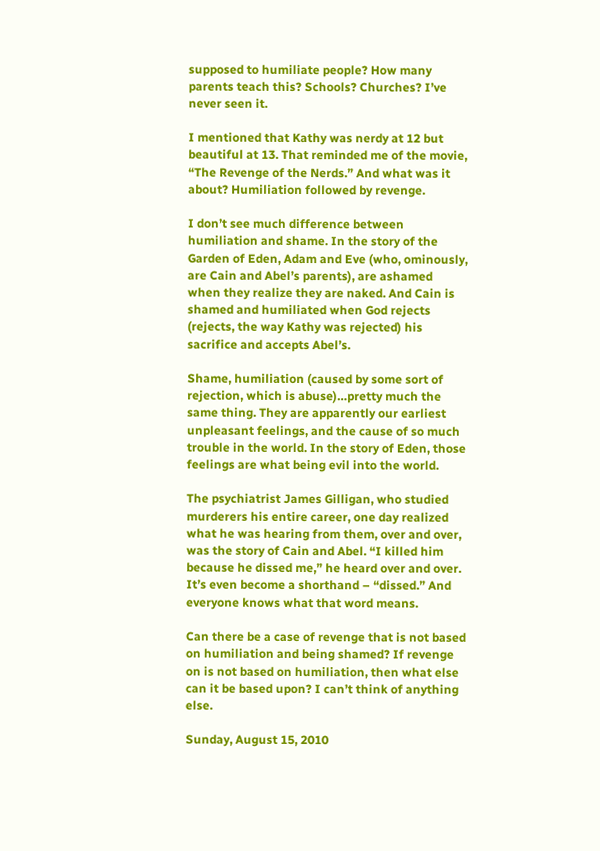supposed to humiliate people? How many parents teach this? Schools? Churches? I’ve never seen it.

I mentioned that Kathy was nerdy at 12 but beautiful at 13. That reminded me of the movie, “The Revenge of the Nerds.” And what was it about? Humiliation followed by revenge.

I don’t see much difference between humiliation and shame. In the story of the Garden of Eden, Adam and Eve (who, ominously, are Cain and Abel’s parents), are ashamed when they realize they are naked. And Cain is shamed and humiliated when God rejects (rejects, the way Kathy was rejected) his sacrifice and accepts Abel’s.

Shame, humiliation (caused by some sort of rejection, which is abuse)…pretty much the same thing. They are apparently our earliest unpleasant feelings, and the cause of so much trouble in the world. In the story of Eden, those feelings are what being evil into the world.

The psychiatrist James Gilligan, who studied murderers his entire career, one day realized what he was hearing from them, over and over, was the story of Cain and Abel. “I killed him because he dissed me,” he heard over and over. It’s even become a shorthand – “dissed.” And everyone knows what that word means.

Can there be a case of revenge that is not based on humiliation and being shamed? If revenge on is not based on humiliation, then what else can it be based upon? I can’t think of anything else.

Sunday, August 15, 2010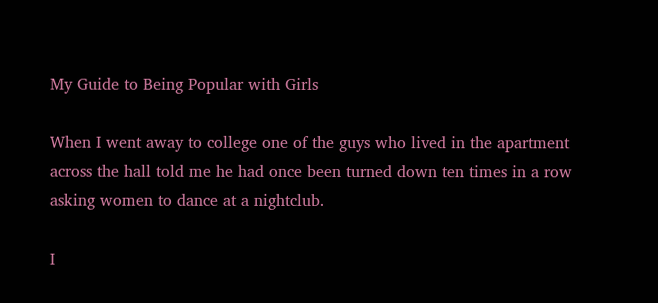My Guide to Being Popular with Girls

When I went away to college one of the guys who lived in the apartment across the hall told me he had once been turned down ten times in a row asking women to dance at a nightclub.

I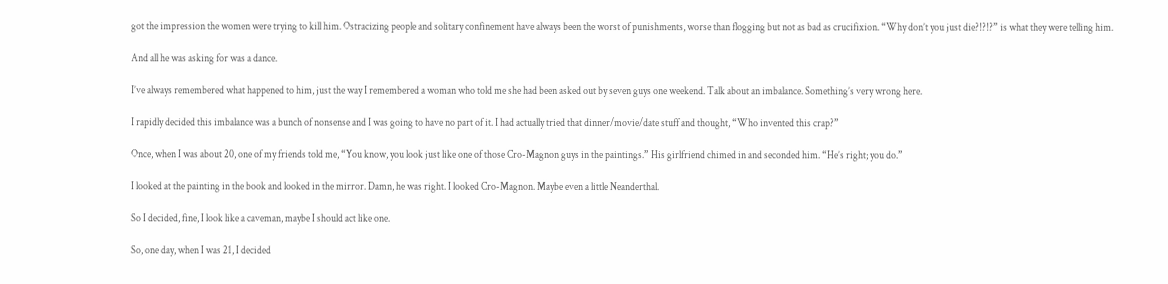got the impression the women were trying to kill him. Ostracizing people and solitary confinement have always been the worst of punishments, worse than flogging but not as bad as crucifixion. “Why don’t you just die?!?!?” is what they were telling him.

And all he was asking for was a dance.

I’ve always remembered what happened to him, just the way I remembered a woman who told me she had been asked out by seven guys one weekend. Talk about an imbalance. Something’s very wrong here.

I rapidly decided this imbalance was a bunch of nonsense and I was going to have no part of it. I had actually tried that dinner/movie/date stuff and thought, “Who invented this crap?”

Once, when I was about 20, one of my friends told me, “You know, you look just like one of those Cro-Magnon guys in the paintings.” His girlfriend chimed in and seconded him. “He’s right; you do.”

I looked at the painting in the book and looked in the mirror. Damn, he was right. I looked Cro-Magnon. Maybe even a little Neanderthal.

So I decided, fine, I look like a caveman, maybe I should act like one.

So, one day, when I was 21, I decided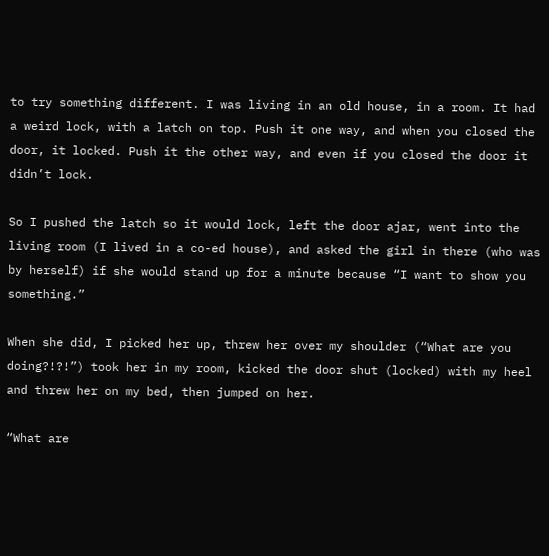to try something different. I was living in an old house, in a room. It had a weird lock, with a latch on top. Push it one way, and when you closed the door, it locked. Push it the other way, and even if you closed the door it didn’t lock.

So I pushed the latch so it would lock, left the door ajar, went into the living room (I lived in a co-ed house), and asked the girl in there (who was by herself) if she would stand up for a minute because “I want to show you something.”

When she did, I picked her up, threw her over my shoulder (“What are you doing?!?!”) took her in my room, kicked the door shut (locked) with my heel and threw her on my bed, then jumped on her.

“What are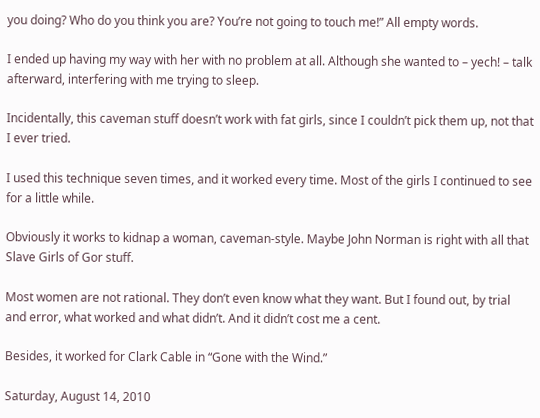you doing? Who do you think you are? You’re not going to touch me!” All empty words.

I ended up having my way with her with no problem at all. Although she wanted to – yech! – talk afterward, interfering with me trying to sleep.

Incidentally, this caveman stuff doesn’t work with fat girls, since I couldn’t pick them up, not that I ever tried.

I used this technique seven times, and it worked every time. Most of the girls I continued to see for a little while.

Obviously it works to kidnap a woman, caveman-style. Maybe John Norman is right with all that Slave Girls of Gor stuff.

Most women are not rational. They don’t even know what they want. But I found out, by trial and error, what worked and what didn’t. And it didn’t cost me a cent.

Besides, it worked for Clark Cable in “Gone with the Wind.”

Saturday, August 14, 2010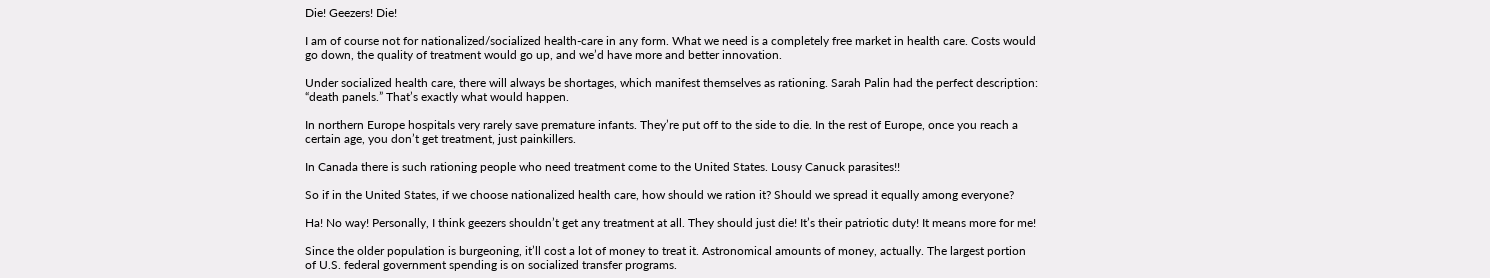Die! Geezers! Die!

I am of course not for nationalized/socialized health-care in any form. What we need is a completely free market in health care. Costs would go down, the quality of treatment would go up, and we’d have more and better innovation.

Under socialized health care, there will always be shortages, which manifest themselves as rationing. Sarah Palin had the perfect description: “death panels.” That’s exactly what would happen.

In northern Europe hospitals very rarely save premature infants. They’re put off to the side to die. In the rest of Europe, once you reach a certain age, you don’t get treatment, just painkillers.

In Canada there is such rationing people who need treatment come to the United States. Lousy Canuck parasites!!

So if in the United States, if we choose nationalized health care, how should we ration it? Should we spread it equally among everyone?

Ha! No way! Personally, I think geezers shouldn’t get any treatment at all. They should just die! It’s their patriotic duty! It means more for me!

Since the older population is burgeoning, it’ll cost a lot of money to treat it. Astronomical amounts of money, actually. The largest portion of U.S. federal government spending is on socialized transfer programs.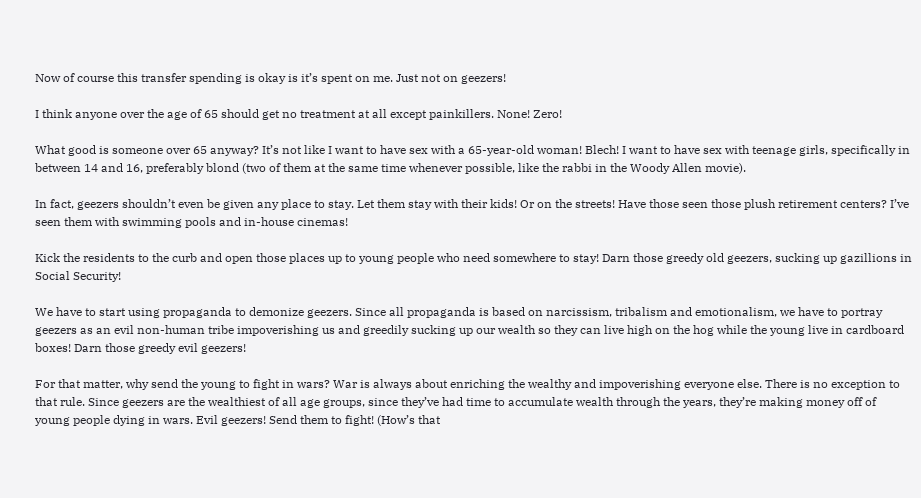Now of course this transfer spending is okay is it’s spent on me. Just not on geezers!

I think anyone over the age of 65 should get no treatment at all except painkillers. None! Zero!

What good is someone over 65 anyway? It’s not like I want to have sex with a 65-year-old woman! Blech! I want to have sex with teenage girls, specifically in between 14 and 16, preferably blond (two of them at the same time whenever possible, like the rabbi in the Woody Allen movie).

In fact, geezers shouldn’t even be given any place to stay. Let them stay with their kids! Or on the streets! Have those seen those plush retirement centers? I’ve seen them with swimming pools and in-house cinemas!

Kick the residents to the curb and open those places up to young people who need somewhere to stay! Darn those greedy old geezers, sucking up gazillions in Social Security!

We have to start using propaganda to demonize geezers. Since all propaganda is based on narcissism, tribalism and emotionalism, we have to portray geezers as an evil non-human tribe impoverishing us and greedily sucking up our wealth so they can live high on the hog while the young live in cardboard boxes! Darn those greedy evil geezers!

For that matter, why send the young to fight in wars? War is always about enriching the wealthy and impoverishing everyone else. There is no exception to that rule. Since geezers are the wealthiest of all age groups, since they’ve had time to accumulate wealth through the years, they’re making money off of young people dying in wars. Evil geezers! Send them to fight! (How’s that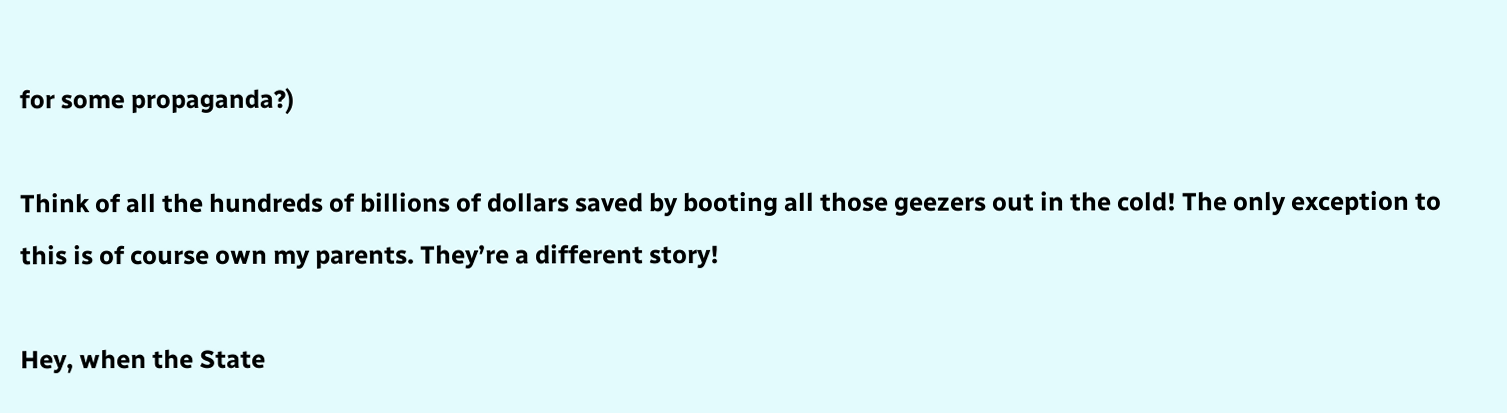for some propaganda?)

Think of all the hundreds of billions of dollars saved by booting all those geezers out in the cold! The only exception to this is of course own my parents. They’re a different story!

Hey, when the State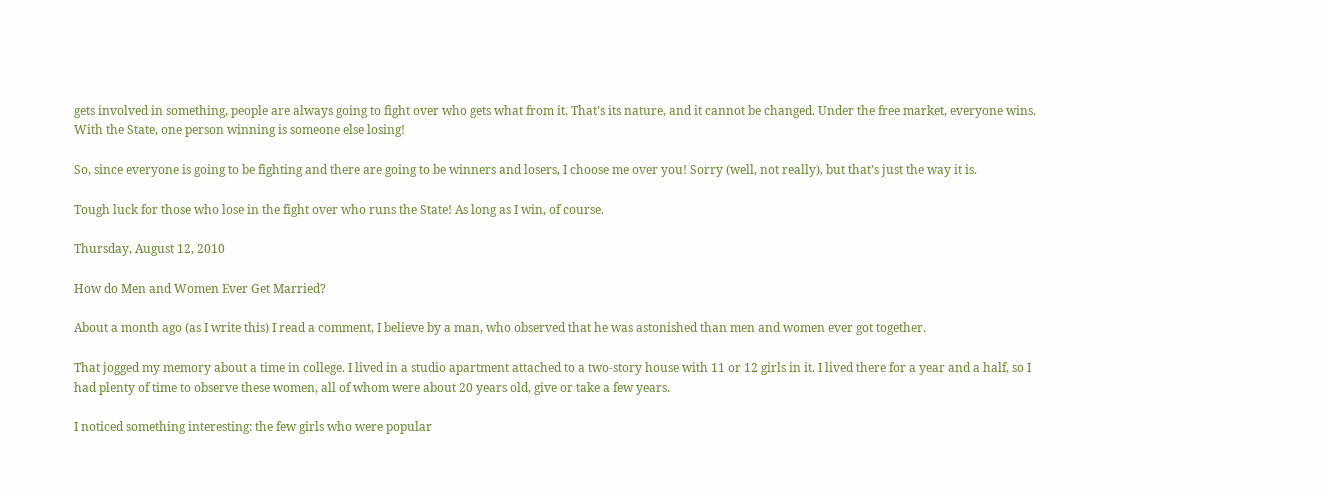gets involved in something, people are always going to fight over who gets what from it. That’s its nature, and it cannot be changed. Under the free market, everyone wins. With the State, one person winning is someone else losing!

So, since everyone is going to be fighting and there are going to be winners and losers, I choose me over you! Sorry (well, not really), but that’s just the way it is.

Tough luck for those who lose in the fight over who runs the State! As long as I win, of course.

Thursday, August 12, 2010

How do Men and Women Ever Get Married?

About a month ago (as I write this) I read a comment, I believe by a man, who observed that he was astonished than men and women ever got together.

That jogged my memory about a time in college. I lived in a studio apartment attached to a two-story house with 11 or 12 girls in it. I lived there for a year and a half, so I had plenty of time to observe these women, all of whom were about 20 years old, give or take a few years.

I noticed something interesting: the few girls who were popular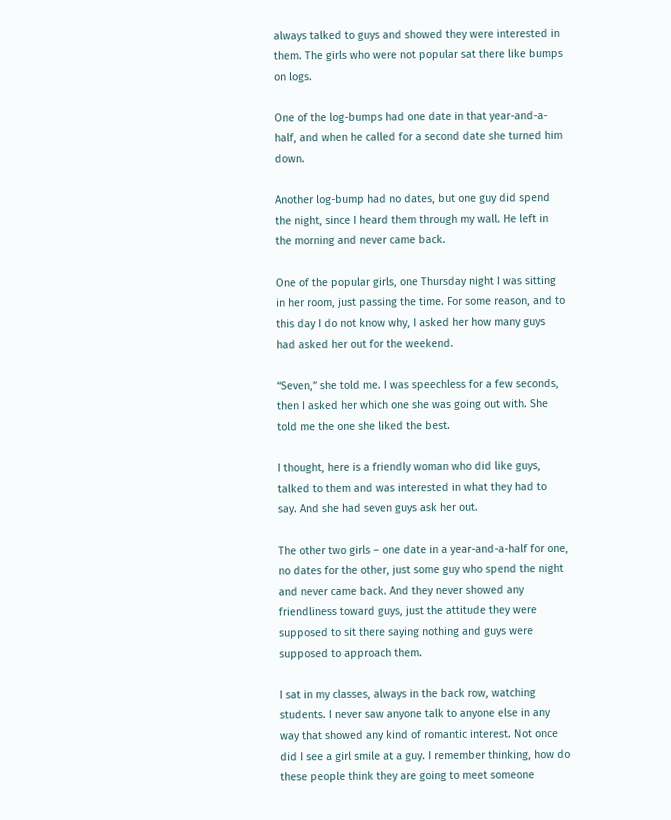always talked to guys and showed they were interested in them. The girls who were not popular sat there like bumps on logs.

One of the log-bumps had one date in that year-and-a-half, and when he called for a second date she turned him down.

Another log-bump had no dates, but one guy did spend the night, since I heard them through my wall. He left in the morning and never came back.

One of the popular girls, one Thursday night I was sitting in her room, just passing the time. For some reason, and to this day I do not know why, I asked her how many guys had asked her out for the weekend.

“Seven,” she told me. I was speechless for a few seconds, then I asked her which one she was going out with. She told me the one she liked the best.

I thought, here is a friendly woman who did like guys, talked to them and was interested in what they had to say. And she had seven guys ask her out.

The other two girls – one date in a year-and-a-half for one, no dates for the other, just some guy who spend the night and never came back. And they never showed any friendliness toward guys, just the attitude they were supposed to sit there saying nothing and guys were supposed to approach them.

I sat in my classes, always in the back row, watching students. I never saw anyone talk to anyone else in any way that showed any kind of romantic interest. Not once did I see a girl smile at a guy. I remember thinking, how do these people think they are going to meet someone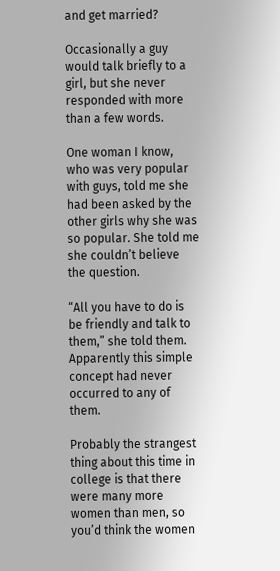and get married?

Occasionally a guy would talk briefly to a girl, but she never responded with more than a few words.

One woman I know, who was very popular with guys, told me she had been asked by the other girls why she was so popular. She told me she couldn’t believe the question.

“All you have to do is be friendly and talk to them,” she told them. Apparently this simple concept had never occurred to any of them.

Probably the strangest thing about this time in college is that there were many more women than men, so you’d think the women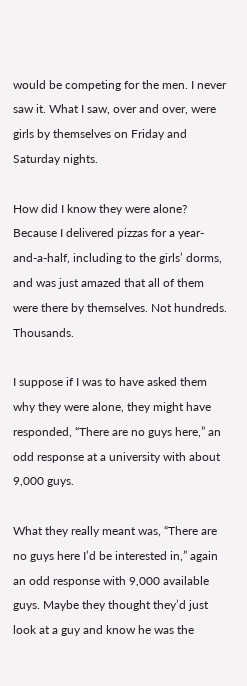would be competing for the men. I never saw it. What I saw, over and over, were girls by themselves on Friday and Saturday nights.

How did I know they were alone? Because I delivered pizzas for a year-and-a-half, including to the girls’ dorms, and was just amazed that all of them were there by themselves. Not hundreds. Thousands.

I suppose if I was to have asked them why they were alone, they might have responded, “There are no guys here,” an odd response at a university with about 9,000 guys.

What they really meant was, “There are no guys here I’d be interested in,” again an odd response with 9,000 available guys. Maybe they thought they’d just look at a guy and know he was the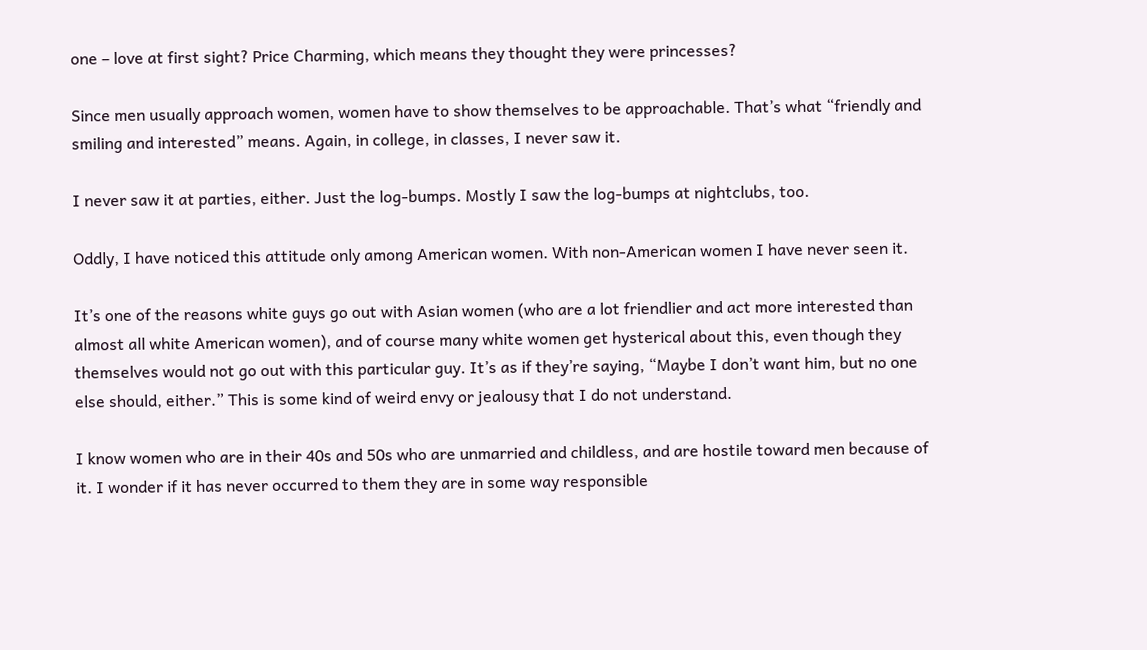one – love at first sight? Price Charming, which means they thought they were princesses?

Since men usually approach women, women have to show themselves to be approachable. That’s what “friendly and smiling and interested” means. Again, in college, in classes, I never saw it.

I never saw it at parties, either. Just the log-bumps. Mostly I saw the log-bumps at nightclubs, too.

Oddly, I have noticed this attitude only among American women. With non-American women I have never seen it.

It’s one of the reasons white guys go out with Asian women (who are a lot friendlier and act more interested than almost all white American women), and of course many white women get hysterical about this, even though they themselves would not go out with this particular guy. It’s as if they’re saying, “Maybe I don’t want him, but no one else should, either.” This is some kind of weird envy or jealousy that I do not understand.

I know women who are in their 40s and 50s who are unmarried and childless, and are hostile toward men because of it. I wonder if it has never occurred to them they are in some way responsible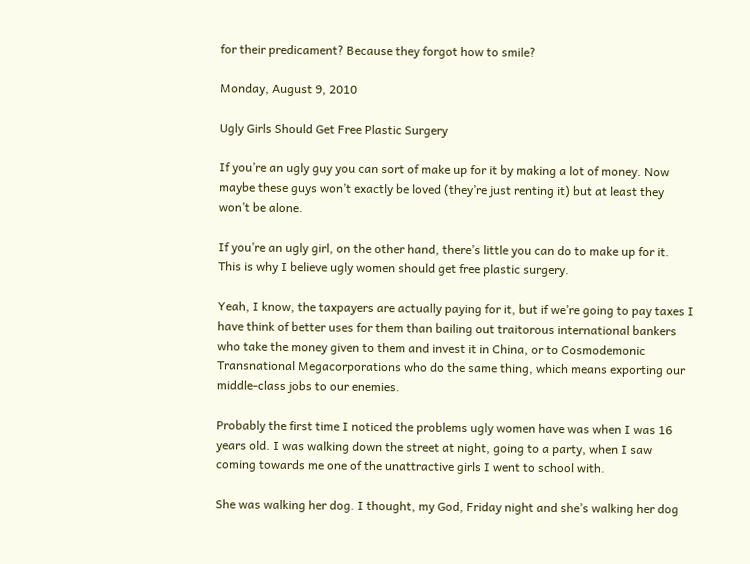for their predicament? Because they forgot how to smile?

Monday, August 9, 2010

Ugly Girls Should Get Free Plastic Surgery

If you’re an ugly guy you can sort of make up for it by making a lot of money. Now maybe these guys won’t exactly be loved (they’re just renting it) but at least they won’t be alone.

If you’re an ugly girl, on the other hand, there’s little you can do to make up for it. This is why I believe ugly women should get free plastic surgery.

Yeah, I know, the taxpayers are actually paying for it, but if we’re going to pay taxes I have think of better uses for them than bailing out traitorous international bankers who take the money given to them and invest it in China, or to Cosmodemonic Transnational Megacorporations who do the same thing, which means exporting our middle-class jobs to our enemies.

Probably the first time I noticed the problems ugly women have was when I was 16 years old. I was walking down the street at night, going to a party, when I saw coming towards me one of the unattractive girls I went to school with.

She was walking her dog. I thought, my God, Friday night and she’s walking her dog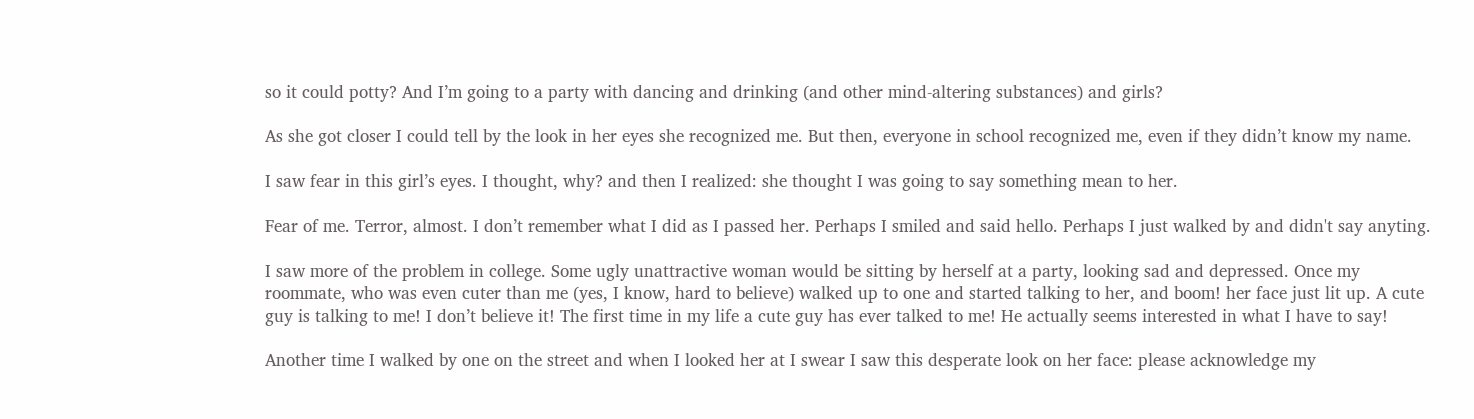so it could potty? And I’m going to a party with dancing and drinking (and other mind-altering substances) and girls?

As she got closer I could tell by the look in her eyes she recognized me. But then, everyone in school recognized me, even if they didn’t know my name.

I saw fear in this girl’s eyes. I thought, why? and then I realized: she thought I was going to say something mean to her.

Fear of me. Terror, almost. I don’t remember what I did as I passed her. Perhaps I smiled and said hello. Perhaps I just walked by and didn't say anyting.

I saw more of the problem in college. Some ugly unattractive woman would be sitting by herself at a party, looking sad and depressed. Once my roommate, who was even cuter than me (yes, I know, hard to believe) walked up to one and started talking to her, and boom! her face just lit up. A cute guy is talking to me! I don’t believe it! The first time in my life a cute guy has ever talked to me! He actually seems interested in what I have to say!

Another time I walked by one on the street and when I looked her at I swear I saw this desperate look on her face: please acknowledge my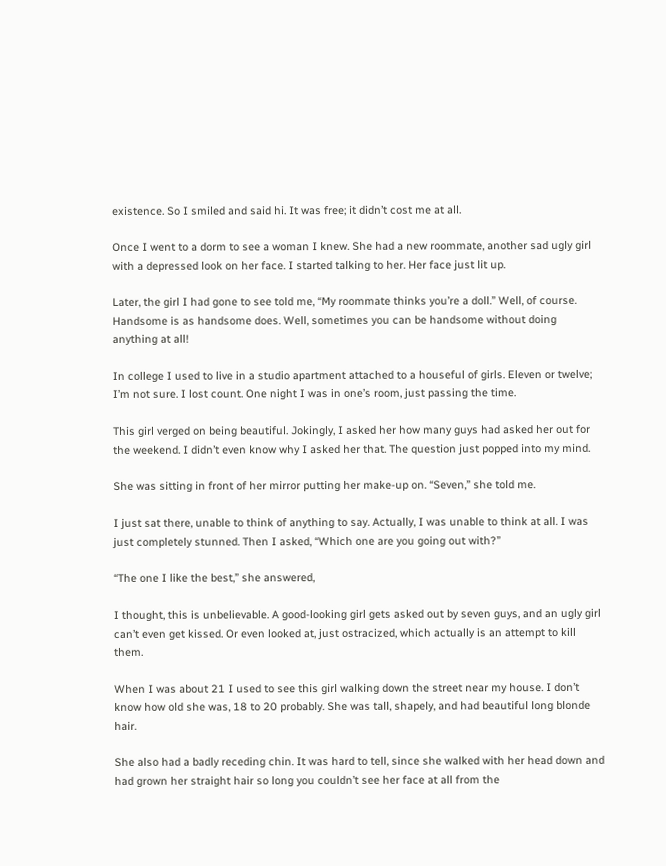existence. So I smiled and said hi. It was free; it didn’t cost me at all.

Once I went to a dorm to see a woman I knew. She had a new roommate, another sad ugly girl with a depressed look on her face. I started talking to her. Her face just lit up.

Later, the girl I had gone to see told me, “My roommate thinks you’re a doll.” Well, of course. Handsome is as handsome does. Well, sometimes you can be handsome without doing anything at all!

In college I used to live in a studio apartment attached to a houseful of girls. Eleven or twelve; I’m not sure. I lost count. One night I was in one’s room, just passing the time.

This girl verged on being beautiful. Jokingly, I asked her how many guys had asked her out for the weekend. I didn’t even know why I asked her that. The question just popped into my mind.

She was sitting in front of her mirror putting her make-up on. “Seven,” she told me.

I just sat there, unable to think of anything to say. Actually, I was unable to think at all. I was just completely stunned. Then I asked, “Which one are you going out with?”

“The one I like the best,” she answered,

I thought, this is unbelievable. A good-looking girl gets asked out by seven guys, and an ugly girl can’t even get kissed. Or even looked at, just ostracized, which actually is an attempt to kill them.

When I was about 21 I used to see this girl walking down the street near my house. I don’t know how old she was, 18 to 20 probably. She was tall, shapely, and had beautiful long blonde hair.

She also had a badly receding chin. It was hard to tell, since she walked with her head down and had grown her straight hair so long you couldn’t see her face at all from the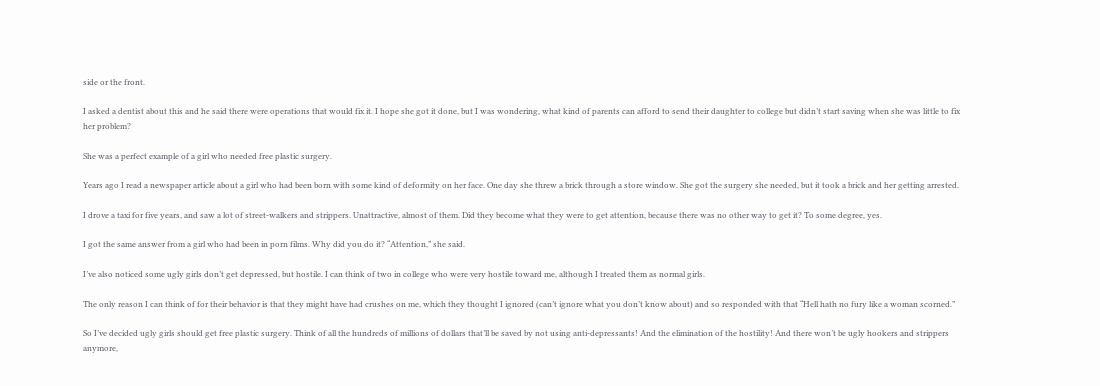side or the front.

I asked a dentist about this and he said there were operations that would fix it. I hope she got it done, but I was wondering, what kind of parents can afford to send their daughter to college but didn’t start saving when she was little to fix her problem?

She was a perfect example of a girl who needed free plastic surgery.

Years ago I read a newspaper article about a girl who had been born with some kind of deformity on her face. One day she threw a brick through a store window. She got the surgery she needed, but it took a brick and her getting arrested.

I drove a taxi for five years, and saw a lot of street-walkers and strippers. Unattractive, almost of them. Did they become what they were to get attention, because there was no other way to get it? To some degree, yes.

I got the same answer from a girl who had been in porn films. Why did you do it? “Attention,” she said.

I’ve also noticed some ugly girls don’t get depressed, but hostile. I can think of two in college who were very hostile toward me, although I treated them as normal girls.

The only reason I can think of for their behavior is that they might have had crushes on me, which they thought I ignored (can’t ignore what you don’t know about) and so responded with that “Hell hath no fury like a woman scorned.”

So I’ve decided ugly girls should get free plastic surgery. Think of all the hundreds of millions of dollars that’ll be saved by not using anti-depressants! And the elimination of the hostility! And there won’t be ugly hookers and strippers anymore,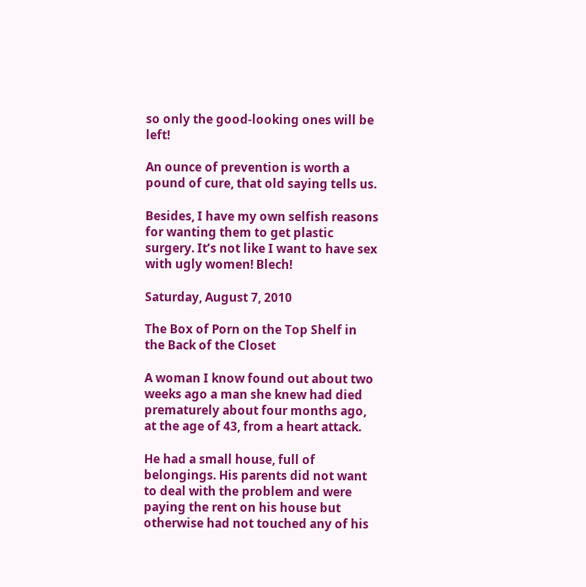so only the good-looking ones will be left!

An ounce of prevention is worth a pound of cure, that old saying tells us.

Besides, I have my own selfish reasons for wanting them to get plastic surgery. It’s not like I want to have sex with ugly women! Blech!

Saturday, August 7, 2010

The Box of Porn on the Top Shelf in the Back of the Closet

A woman I know found out about two weeks ago a man she knew had died prematurely about four months ago, at the age of 43, from a heart attack.

He had a small house, full of belongings. His parents did not want to deal with the problem and were paying the rent on his house but otherwise had not touched any of his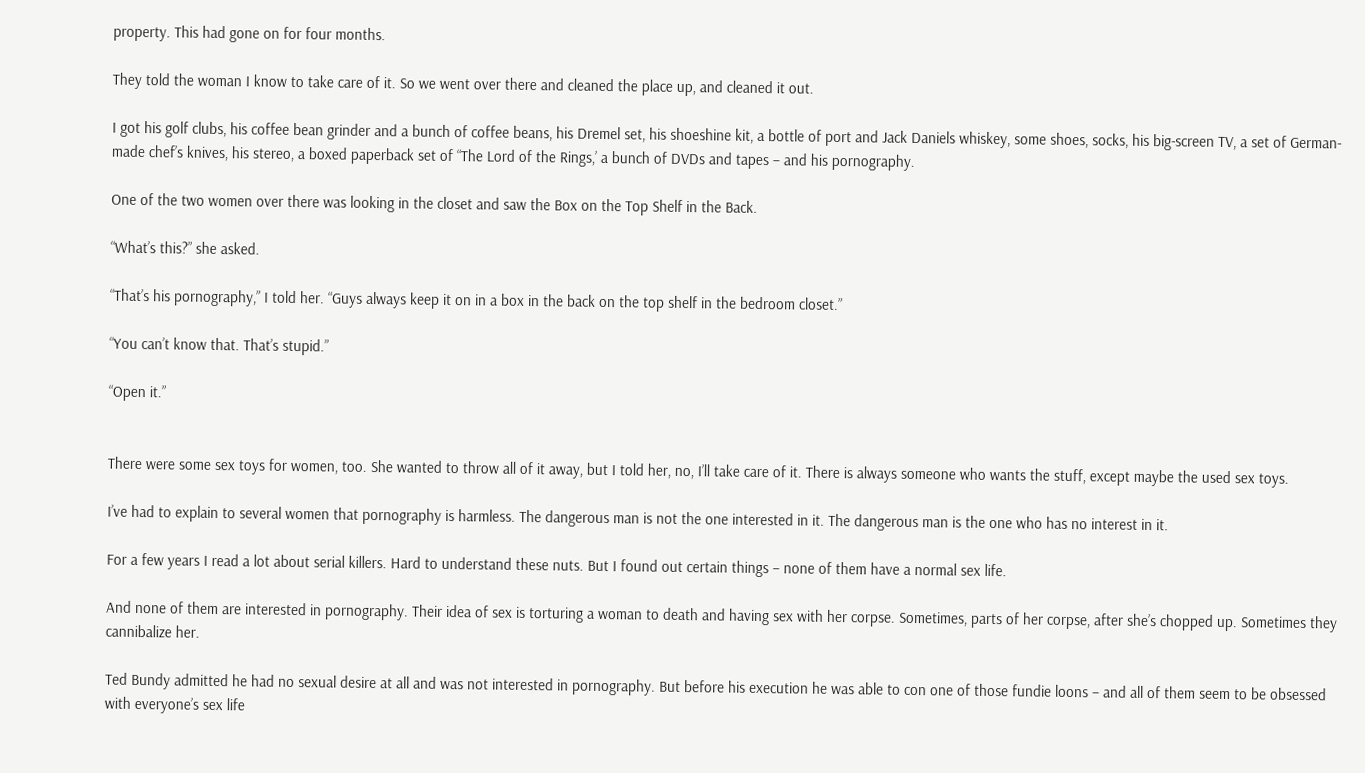property. This had gone on for four months.

They told the woman I know to take care of it. So we went over there and cleaned the place up, and cleaned it out.

I got his golf clubs, his coffee bean grinder and a bunch of coffee beans, his Dremel set, his shoeshine kit, a bottle of port and Jack Daniels whiskey, some shoes, socks, his big-screen TV, a set of German-made chef’s knives, his stereo, a boxed paperback set of “The Lord of the Rings,’ a bunch of DVDs and tapes – and his pornography.

One of the two women over there was looking in the closet and saw the Box on the Top Shelf in the Back.

“What’s this?” she asked.

“That’s his pornography,” I told her. “Guys always keep it on in a box in the back on the top shelf in the bedroom closet.”

“You can’t know that. That’s stupid.”

“Open it.”


There were some sex toys for women, too. She wanted to throw all of it away, but I told her, no, I’ll take care of it. There is always someone who wants the stuff, except maybe the used sex toys.

I’ve had to explain to several women that pornography is harmless. The dangerous man is not the one interested in it. The dangerous man is the one who has no interest in it.

For a few years I read a lot about serial killers. Hard to understand these nuts. But I found out certain things – none of them have a normal sex life.

And none of them are interested in pornography. Their idea of sex is torturing a woman to death and having sex with her corpse. Sometimes, parts of her corpse, after she’s chopped up. Sometimes they cannibalize her.

Ted Bundy admitted he had no sexual desire at all and was not interested in pornography. But before his execution he was able to con one of those fundie loons – and all of them seem to be obsessed with everyone’s sex life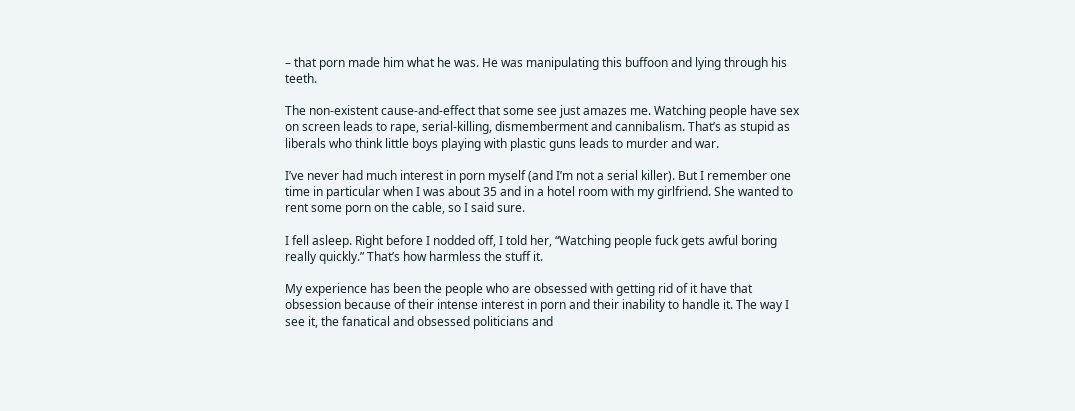– that porn made him what he was. He was manipulating this buffoon and lying through his teeth.

The non-existent cause-and-effect that some see just amazes me. Watching people have sex on screen leads to rape, serial-killing, dismemberment and cannibalism. That’s as stupid as liberals who think little boys playing with plastic guns leads to murder and war.

I’ve never had much interest in porn myself (and I’m not a serial killer). But I remember one time in particular when I was about 35 and in a hotel room with my girlfriend. She wanted to rent some porn on the cable, so I said sure.

I fell asleep. Right before I nodded off, I told her, “Watching people fuck gets awful boring really quickly.” That’s how harmless the stuff it.

My experience has been the people who are obsessed with getting rid of it have that obsession because of their intense interest in porn and their inability to handle it. The way I see it, the fanatical and obsessed politicians and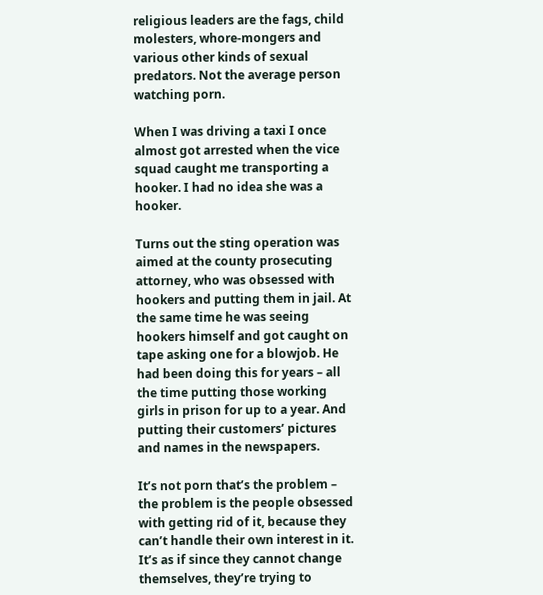religious leaders are the fags, child molesters, whore-mongers and various other kinds of sexual predators. Not the average person watching porn.

When I was driving a taxi I once almost got arrested when the vice squad caught me transporting a hooker. I had no idea she was a hooker.

Turns out the sting operation was aimed at the county prosecuting attorney, who was obsessed with hookers and putting them in jail. At the same time he was seeing hookers himself and got caught on tape asking one for a blowjob. He had been doing this for years – all the time putting those working girls in prison for up to a year. And putting their customers’ pictures and names in the newspapers.

It’s not porn that’s the problem – the problem is the people obsessed with getting rid of it, because they can’t handle their own interest in it. It’s as if since they cannot change themselves, they’re trying to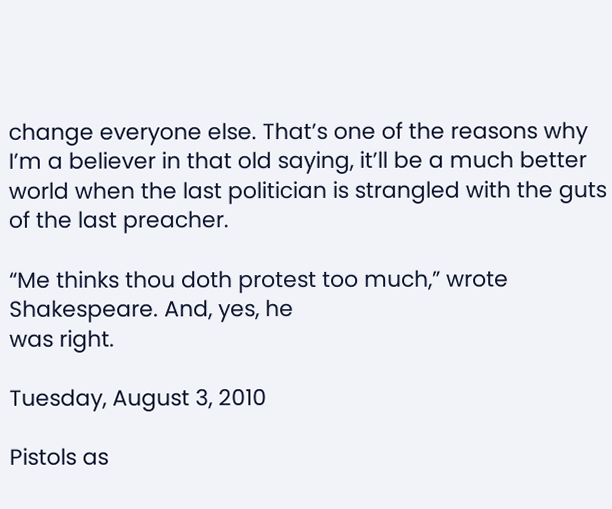change everyone else. That’s one of the reasons why I’m a believer in that old saying, it’ll be a much better world when the last politician is strangled with the guts of the last preacher.

“Me thinks thou doth protest too much,” wrote Shakespeare. And, yes, he
was right.

Tuesday, August 3, 2010

Pistols as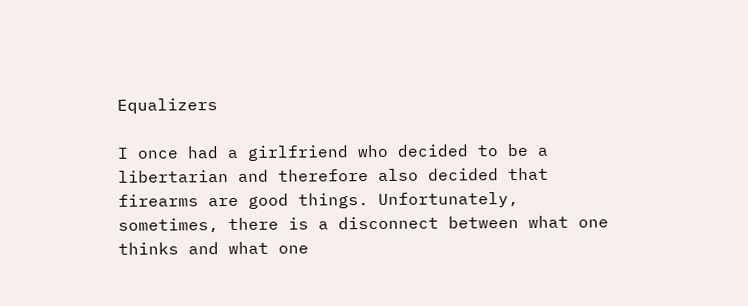Equalizers

I once had a girlfriend who decided to be a libertarian and therefore also decided that firearms are good things. Unfortunately, sometimes, there is a disconnect between what one thinks and what one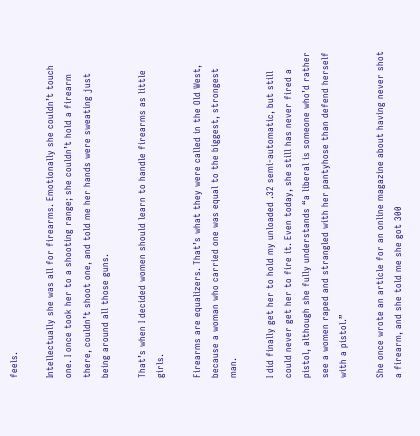feels.

Intellectually she was all for firearms. Emotionally she couldn’t touch one. I once took her to a shooting range; she couldn’t hold a firearm there, couldn’t shoot one, and told me her hands were sweating just being around all those guns.

That’s when I decided women should learn to handle firearms as little girls.

Firearms are equalizers. That’s what they were called in the Old West, because a woman who carried one was equal to the biggest, strongest man.

I did finally get her to hold my unloaded .32 semi-automatic, but still could never get her to fire it. Even today, she still has never fired a pistol, although she fully understands “a liberal is someone who’d rather see a women raped and strangled with her pantyhose than defend herself with a pistol.”

She once wrote an article for an online magazine about having never shot a firearm, and she told me she got 300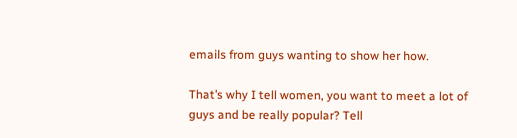emails from guys wanting to show her how.

That’s why I tell women, you want to meet a lot of guys and be really popular? Tell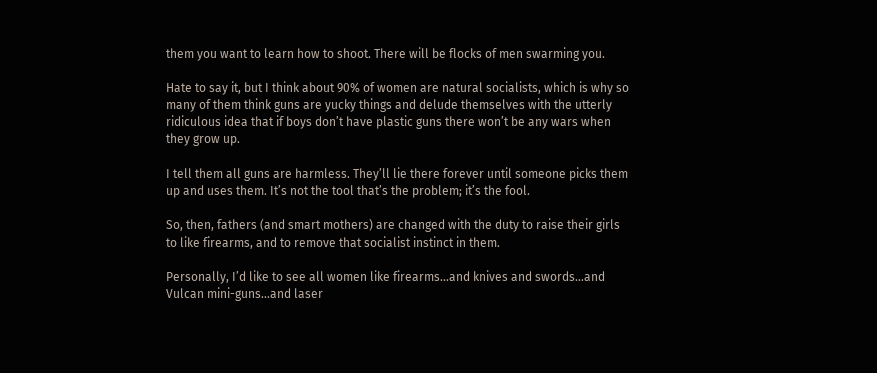them you want to learn how to shoot. There will be flocks of men swarming you.

Hate to say it, but I think about 90% of women are natural socialists, which is why so many of them think guns are yucky things and delude themselves with the utterly ridiculous idea that if boys don’t have plastic guns there won’t be any wars when they grow up.

I tell them all guns are harmless. They’ll lie there forever until someone picks them up and uses them. It’s not the tool that’s the problem; it’s the fool.

So, then, fathers (and smart mothers) are changed with the duty to raise their girls to like firearms, and to remove that socialist instinct in them.

Personally, I’d like to see all women like firearms…and knives and swords…and Vulcan mini-guns…and laser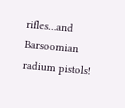rifles…and Barsoomian radium pistols!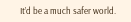It’d be a much safer world.